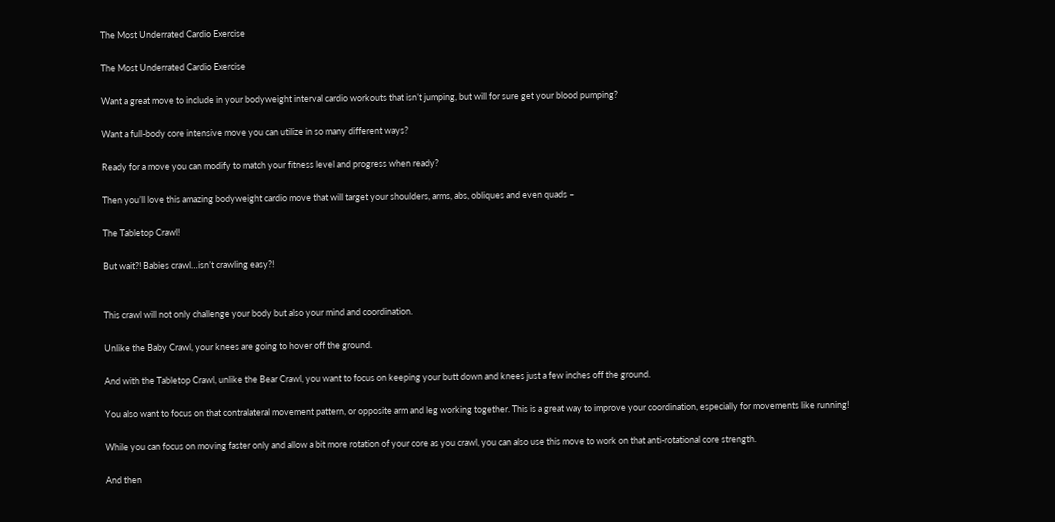The Most Underrated Cardio Exercise

The Most Underrated Cardio Exercise

Want a great move to include in your bodyweight interval cardio workouts that isn’t jumping, but will for sure get your blood pumping?

Want a full-body core intensive move you can utilize in so many different ways?

Ready for a move you can modify to match your fitness level and progress when ready?

Then you’ll love this amazing bodyweight cardio move that will target your shoulders, arms, abs, obliques and even quads –

The Tabletop Crawl!

But wait?! Babies crawl…isn’t crawling easy?!


This crawl will not only challenge your body but also your mind and coordination.

Unlike the Baby Crawl, your knees are going to hover off the ground.

And with the Tabletop Crawl, unlike the Bear Crawl, you want to focus on keeping your butt down and knees just a few inches off the ground.

You also want to focus on that contralateral movement pattern, or opposite arm and leg working together. This is a great way to improve your coordination, especially for movements like running!

While you can focus on moving faster only and allow a bit more rotation of your core as you crawl, you can also use this move to work on that anti-rotational core strength.

And then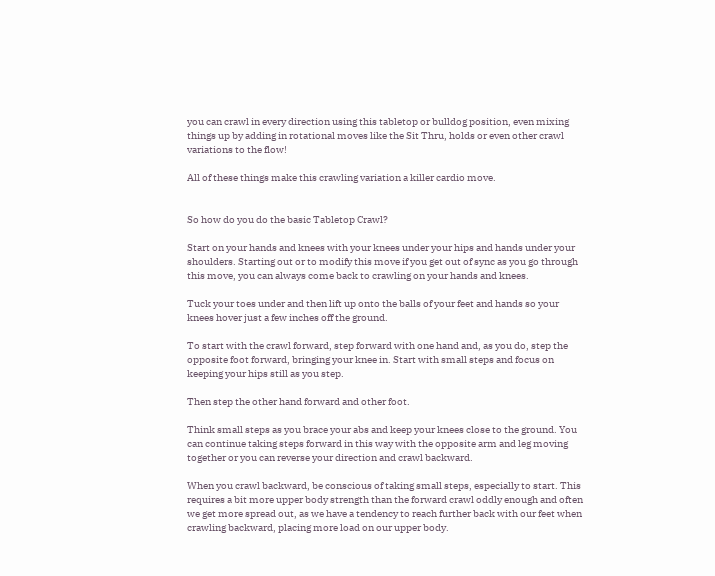you can crawl in every direction using this tabletop or bulldog position, even mixing things up by adding in rotational moves like the Sit Thru, holds or even other crawl variations to the flow!

All of these things make this crawling variation a killer cardio move.


So how do you do the basic Tabletop Crawl?

Start on your hands and knees with your knees under your hips and hands under your shoulders. Starting out or to modify this move if you get out of sync as you go through this move, you can always come back to crawling on your hands and knees.

Tuck your toes under and then lift up onto the balls of your feet and hands so your knees hover just a few inches off the ground.

To start with the crawl forward, step forward with one hand and, as you do, step the opposite foot forward, bringing your knee in. Start with small steps and focus on keeping your hips still as you step.

Then step the other hand forward and other foot.

Think small steps as you brace your abs and keep your knees close to the ground. You can continue taking steps forward in this way with the opposite arm and leg moving together or you can reverse your direction and crawl backward.

When you crawl backward, be conscious of taking small steps, especially to start. This requires a bit more upper body strength than the forward crawl oddly enough and often we get more spread out, as we have a tendency to reach further back with our feet when crawling backward, placing more load on our upper body.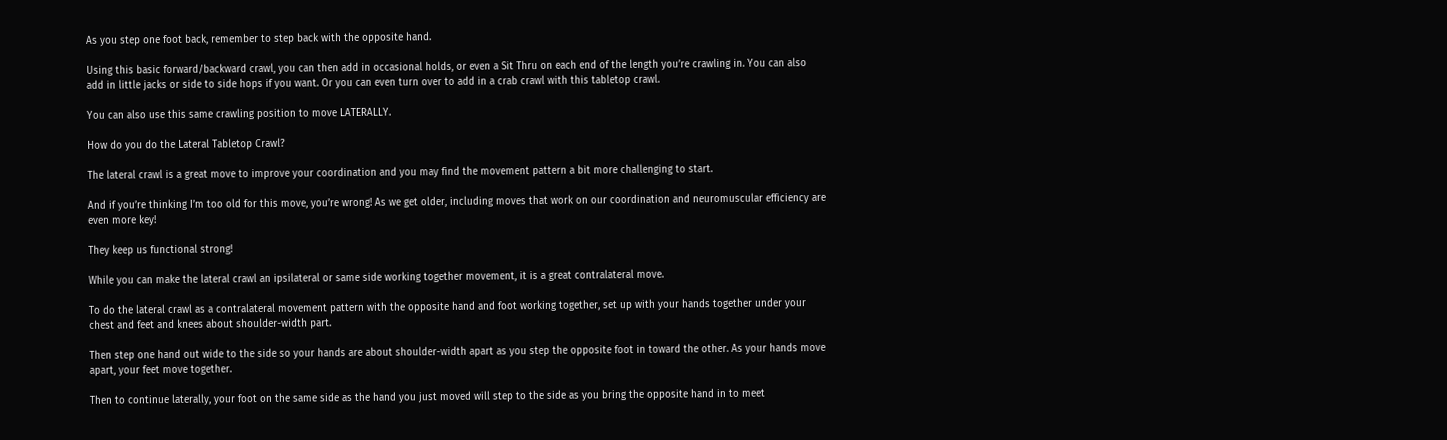As you step one foot back, remember to step back with the opposite hand.

Using this basic forward/backward crawl, you can then add in occasional holds, or even a Sit Thru on each end of the length you’re crawling in. You can also add in little jacks or side to side hops if you want. Or you can even turn over to add in a crab crawl with this tabletop crawl.

You can also use this same crawling position to move LATERALLY.

How do you do the Lateral Tabletop Crawl?

The lateral crawl is a great move to improve your coordination and you may find the movement pattern a bit more challenging to start.

And if you’re thinking I’m too old for this move, you’re wrong! As we get older, including moves that work on our coordination and neuromuscular efficiency are even more key!

They keep us functional strong!

While you can make the lateral crawl an ipsilateral or same side working together movement, it is a great contralateral move.

To do the lateral crawl as a contralateral movement pattern with the opposite hand and foot working together, set up with your hands together under your chest and feet and knees about shoulder-width part.

Then step one hand out wide to the side so your hands are about shoulder-width apart as you step the opposite foot in toward the other. As your hands move apart, your feet move together.

Then to continue laterally, your foot on the same side as the hand you just moved will step to the side as you bring the opposite hand in to meet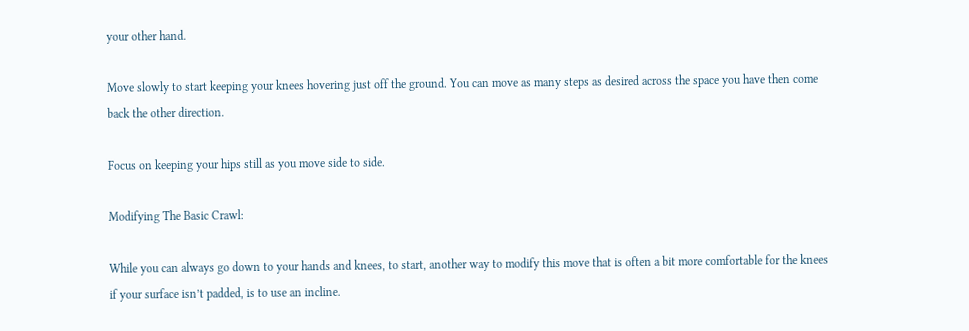your other hand.

Move slowly to start keeping your knees hovering just off the ground. You can move as many steps as desired across the space you have then come back the other direction.

Focus on keeping your hips still as you move side to side.

Modifying The Basic Crawl:

While you can always go down to your hands and knees, to start, another way to modify this move that is often a bit more comfortable for the knees if your surface isn’t padded, is to use an incline.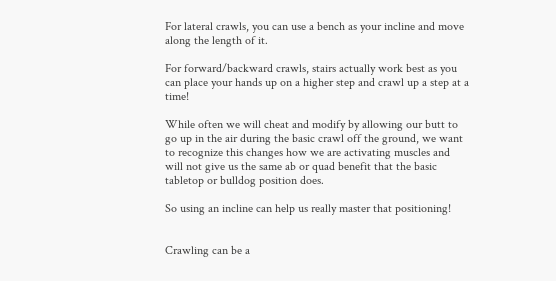For lateral crawls, you can use a bench as your incline and move along the length of it.

For forward/backward crawls, stairs actually work best as you can place your hands up on a higher step and crawl up a step at a time!

While often we will cheat and modify by allowing our butt to go up in the air during the basic crawl off the ground, we want to recognize this changes how we are activating muscles and will not give us the same ab or quad benefit that the basic tabletop or bulldog position does.

So using an incline can help us really master that positioning!


Crawling can be a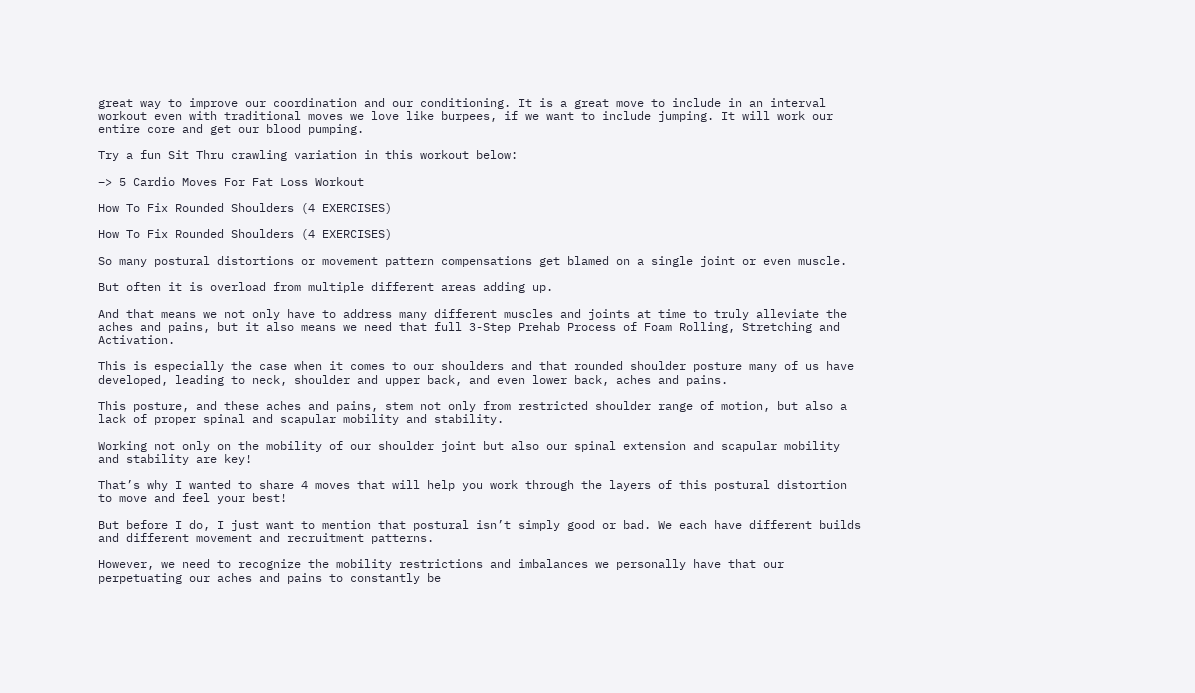great way to improve our coordination and our conditioning. It is a great move to include in an interval workout even with traditional moves we love like burpees, if we want to include jumping. It will work our entire core and get our blood pumping.

Try a fun Sit Thru crawling variation in this workout below:

–> 5 Cardio Moves For Fat Loss Workout

How To Fix Rounded Shoulders (4 EXERCISES)

How To Fix Rounded Shoulders (4 EXERCISES)

So many postural distortions or movement pattern compensations get blamed on a single joint or even muscle.

But often it is overload from multiple different areas adding up.

And that means we not only have to address many different muscles and joints at time to truly alleviate the aches and pains, but it also means we need that full 3-Step Prehab Process of Foam Rolling, Stretching and Activation.

This is especially the case when it comes to our shoulders and that rounded shoulder posture many of us have developed, leading to neck, shoulder and upper back, and even lower back, aches and pains.

This posture, and these aches and pains, stem not only from restricted shoulder range of motion, but also a lack of proper spinal and scapular mobility and stability.

Working not only on the mobility of our shoulder joint but also our spinal extension and scapular mobility and stability are key!

That’s why I wanted to share 4 moves that will help you work through the layers of this postural distortion to move and feel your best!

But before I do, I just want to mention that postural isn’t simply good or bad. We each have different builds and different movement and recruitment patterns.

However, we need to recognize the mobility restrictions and imbalances we personally have that our perpetuating our aches and pains to constantly be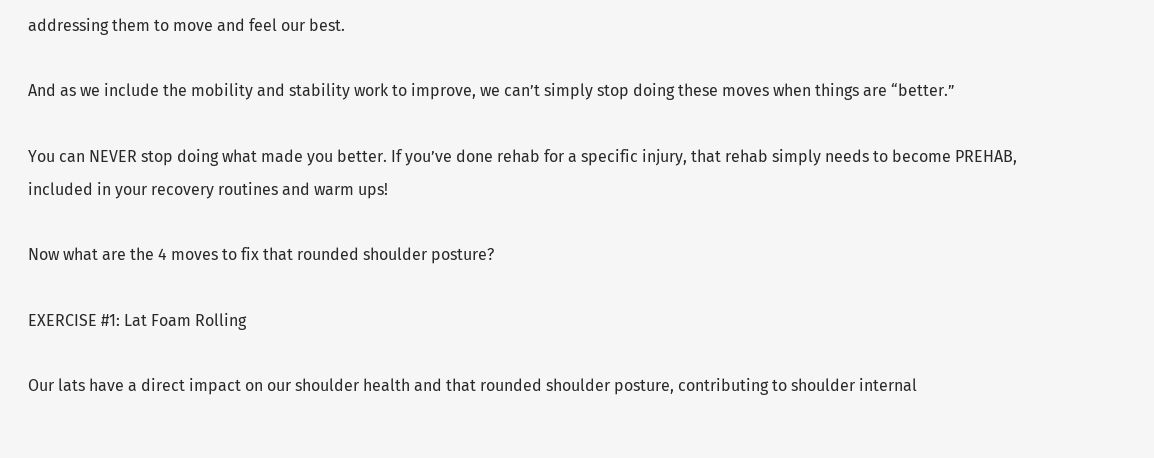addressing them to move and feel our best.

And as we include the mobility and stability work to improve, we can’t simply stop doing these moves when things are “better.”

You can NEVER stop doing what made you better. If you’ve done rehab for a specific injury, that rehab simply needs to become PREHAB, included in your recovery routines and warm ups!

Now what are the 4 moves to fix that rounded shoulder posture?

EXERCISE #1: Lat Foam Rolling

Our lats have a direct impact on our shoulder health and that rounded shoulder posture, contributing to shoulder internal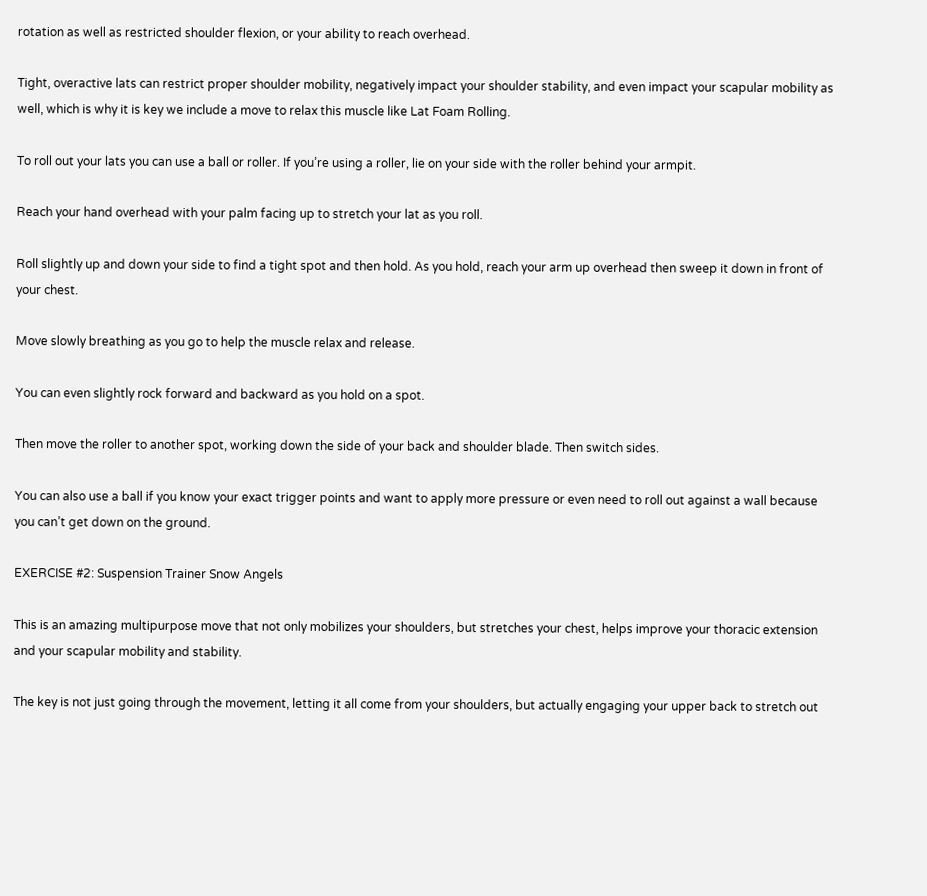rotation as well as restricted shoulder flexion, or your ability to reach overhead.

Tight, overactive lats can restrict proper shoulder mobility, negatively impact your shoulder stability, and even impact your scapular mobility as well, which is why it is key we include a move to relax this muscle like Lat Foam Rolling.

To roll out your lats you can use a ball or roller. If you’re using a roller, lie on your side with the roller behind your armpit.

Reach your hand overhead with your palm facing up to stretch your lat as you roll.

Roll slightly up and down your side to find a tight spot and then hold. As you hold, reach your arm up overhead then sweep it down in front of your chest.

Move slowly breathing as you go to help the muscle relax and release.

You can even slightly rock forward and backward as you hold on a spot.

Then move the roller to another spot, working down the side of your back and shoulder blade. Then switch sides.

You can also use a ball if you know your exact trigger points and want to apply more pressure or even need to roll out against a wall because you can’t get down on the ground.

EXERCISE #2: Suspension Trainer Snow Angels

This is an amazing multipurpose move that not only mobilizes your shoulders, but stretches your chest, helps improve your thoracic extension and your scapular mobility and stability.

The key is not just going through the movement, letting it all come from your shoulders, but actually engaging your upper back to stretch out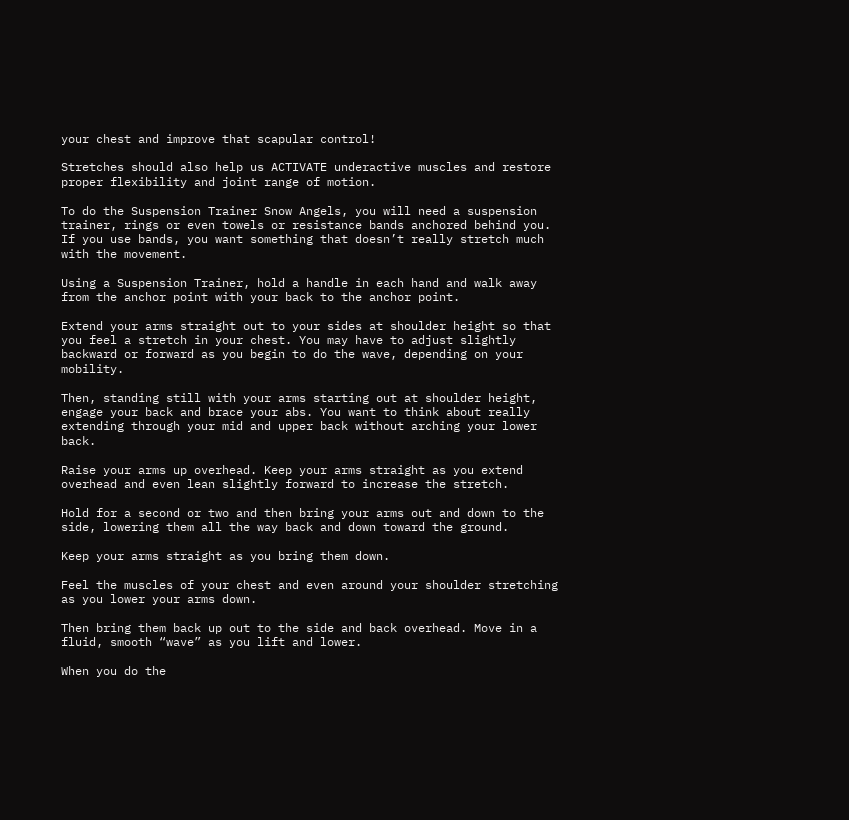your chest and improve that scapular control!

Stretches should also help us ACTIVATE underactive muscles and restore proper flexibility and joint range of motion.

To do the Suspension Trainer Snow Angels, you will need a suspension trainer, rings or even towels or resistance bands anchored behind you. If you use bands, you want something that doesn’t really stretch much with the movement.

Using a Suspension Trainer, hold a handle in each hand and walk away from the anchor point with your back to the anchor point.

Extend your arms straight out to your sides at shoulder height so that you feel a stretch in your chest. You may have to adjust slightly backward or forward as you begin to do the wave, depending on your mobility.

Then, standing still with your arms starting out at shoulder height, engage your back and brace your abs. You want to think about really extending through your mid and upper back without arching your lower back.

Raise your arms up overhead. Keep your arms straight as you extend overhead and even lean slightly forward to increase the stretch.

Hold for a second or two and then bring your arms out and down to the side, lowering them all the way back and down toward the ground.

Keep your arms straight as you bring them down.

Feel the muscles of your chest and even around your shoulder stretching as you lower your arms down.

Then bring them back up out to the side and back overhead. Move in a fluid, smooth “wave” as you lift and lower.

When you do the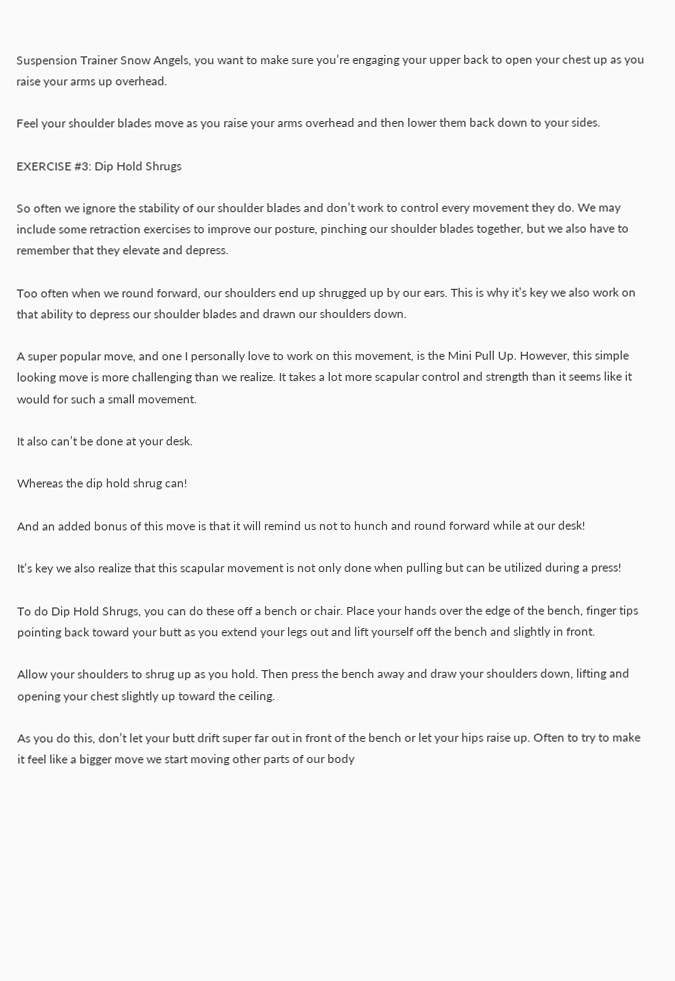Suspension Trainer Snow Angels, you want to make sure you’re engaging your upper back to open your chest up as you raise your arms up overhead.

Feel your shoulder blades move as you raise your arms overhead and then lower them back down to your sides.

EXERCISE #3: Dip Hold Shrugs

So often we ignore the stability of our shoulder blades and don’t work to control every movement they do. We may include some retraction exercises to improve our posture, pinching our shoulder blades together, but we also have to remember that they elevate and depress.

Too often when we round forward, our shoulders end up shrugged up by our ears. This is why it’s key we also work on that ability to depress our shoulder blades and drawn our shoulders down.

A super popular move, and one I personally love to work on this movement, is the Mini Pull Up. However, this simple looking move is more challenging than we realize. It takes a lot more scapular control and strength than it seems like it would for such a small movement.

It also can’t be done at your desk.

Whereas the dip hold shrug can!

And an added bonus of this move is that it will remind us not to hunch and round forward while at our desk!

It’s key we also realize that this scapular movement is not only done when pulling but can be utilized during a press!

To do Dip Hold Shrugs, you can do these off a bench or chair. Place your hands over the edge of the bench, finger tips pointing back toward your butt as you extend your legs out and lift yourself off the bench and slightly in front.

Allow your shoulders to shrug up as you hold. Then press the bench away and draw your shoulders down, lifting and opening your chest slightly up toward the ceiling.

As you do this, don’t let your butt drift super far out in front of the bench or let your hips raise up. Often to try to make it feel like a bigger move we start moving other parts of our body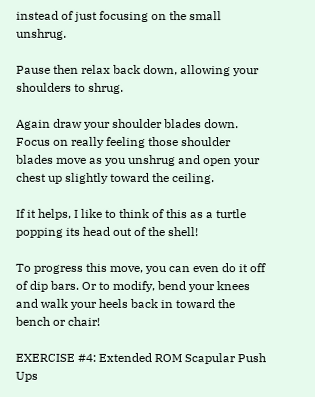instead of just focusing on the small unshrug.

Pause then relax back down, allowing your shoulders to shrug.

Again draw your shoulder blades down. Focus on really feeling those shoulder blades move as you unshrug and open your chest up slightly toward the ceiling.

If it helps, I like to think of this as a turtle popping its head out of the shell!

To progress this move, you can even do it off of dip bars. Or to modify, bend your knees and walk your heels back in toward the bench or chair!

EXERCISE #4: Extended ROM Scapular Push Ups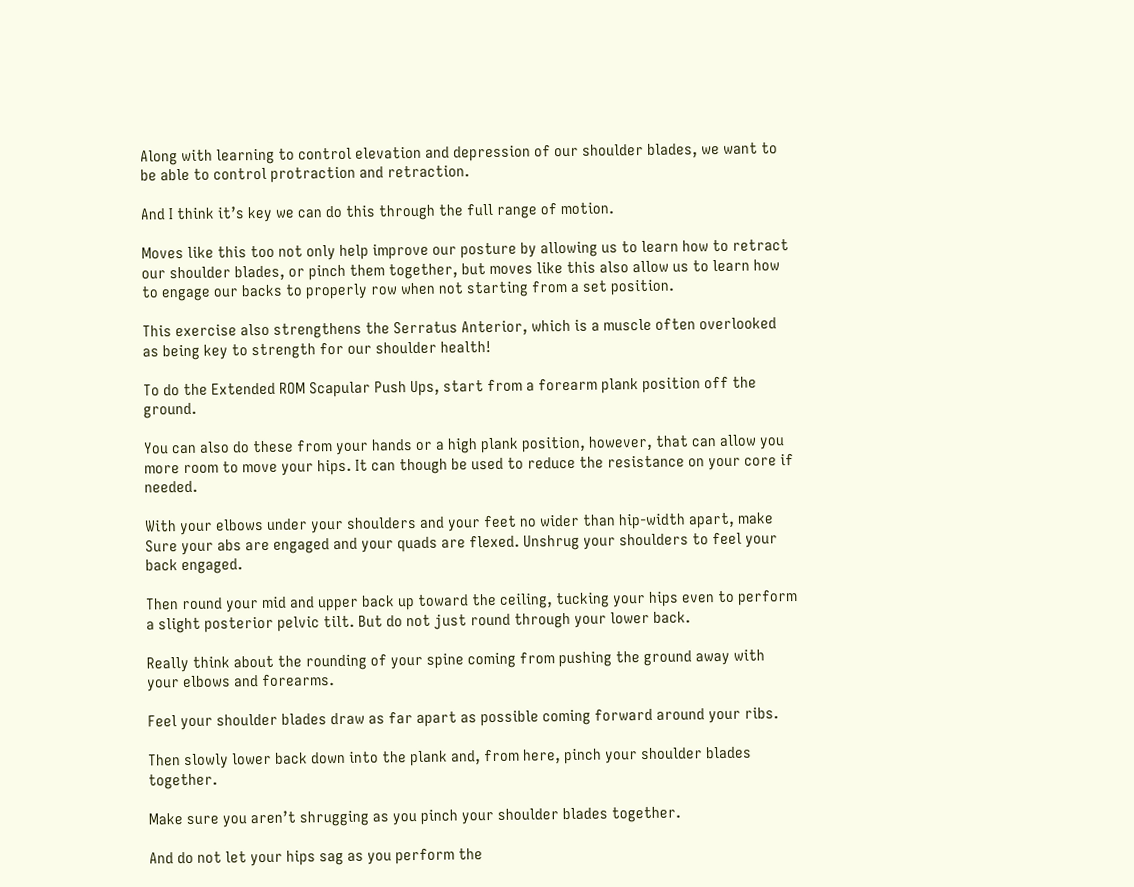Along with learning to control elevation and depression of our shoulder blades, we want to be able to control protraction and retraction.

And I think it’s key we can do this through the full range of motion.

Moves like this too not only help improve our posture by allowing us to learn how to retract our shoulder blades, or pinch them together, but moves like this also allow us to learn how to engage our backs to properly row when not starting from a set position.

This exercise also strengthens the Serratus Anterior, which is a muscle often overlooked as being key to strength for our shoulder health!

To do the Extended ROM Scapular Push Ups, start from a forearm plank position off the ground.

You can also do these from your hands or a high plank position, however, that can allow you more room to move your hips. It can though be used to reduce the resistance on your core if needed.

With your elbows under your shoulders and your feet no wider than hip-width apart, make Sure your abs are engaged and your quads are flexed. Unshrug your shoulders to feel your back engaged.

Then round your mid and upper back up toward the ceiling, tucking your hips even to perform a slight posterior pelvic tilt. But do not just round through your lower back.

Really think about the rounding of your spine coming from pushing the ground away with your elbows and forearms.

Feel your shoulder blades draw as far apart as possible coming forward around your ribs.

Then slowly lower back down into the plank and, from here, pinch your shoulder blades together.

Make sure you aren’t shrugging as you pinch your shoulder blades together.

And do not let your hips sag as you perform the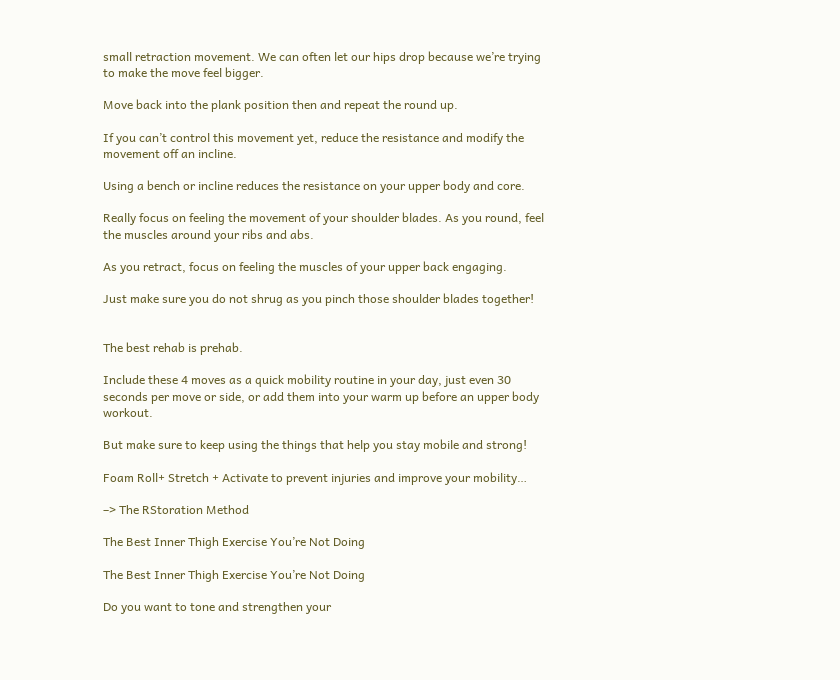small retraction movement. We can often let our hips drop because we’re trying to make the move feel bigger.

Move back into the plank position then and repeat the round up.

If you can’t control this movement yet, reduce the resistance and modify the movement off an incline.

Using a bench or incline reduces the resistance on your upper body and core.

Really focus on feeling the movement of your shoulder blades. As you round, feel the muscles around your ribs and abs.

As you retract, focus on feeling the muscles of your upper back engaging.

Just make sure you do not shrug as you pinch those shoulder blades together!


The best rehab is prehab.

Include these 4 moves as a quick mobility routine in your day, just even 30 seconds per move or side, or add them into your warm up before an upper body workout.

But make sure to keep using the things that help you stay mobile and strong!

Foam Roll+ Stretch + Activate to prevent injuries and improve your mobility…

–> The RStoration Method

The Best Inner Thigh Exercise You’re Not Doing

The Best Inner Thigh Exercise You’re Not Doing

Do you want to tone and strengthen your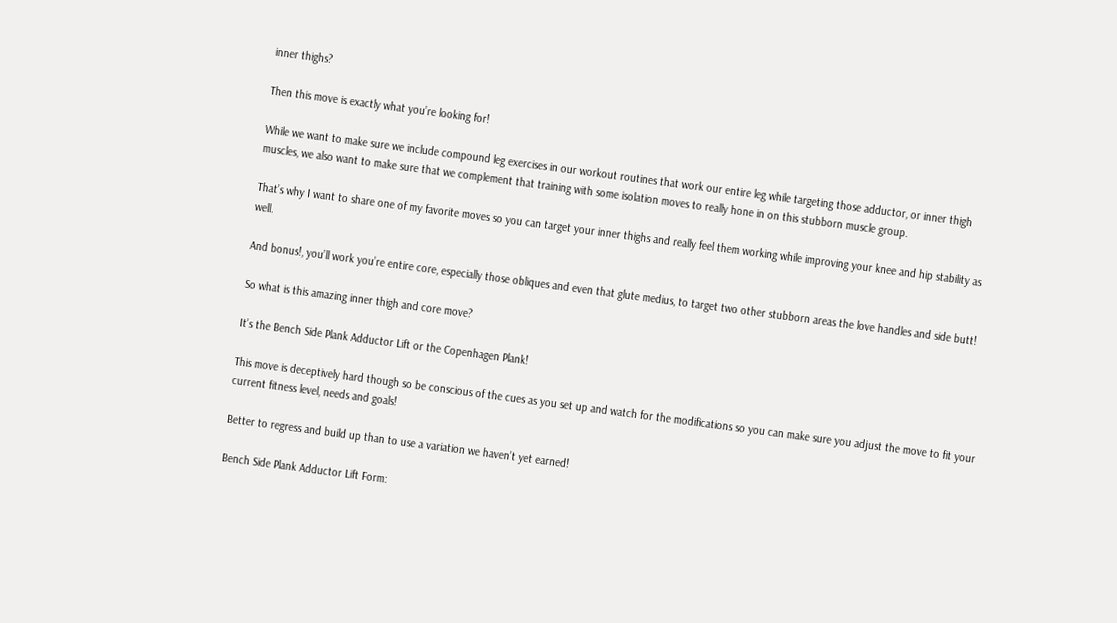inner thighs?

Then this move is exactly what you’re looking for!

While we want to make sure we include compound leg exercises in our workout routines that work our entire leg while targeting those adductor, or inner thigh muscles, we also want to make sure that we complement that training with some isolation moves to really hone in on this stubborn muscle group.

That’s why I want to share one of my favorite moves so you can target your inner thighs and really feel them working while improving your knee and hip stability as well.

And bonus!, you’ll work you’re entire core, especially those obliques and even that glute medius, to target two other stubborn areas the love handles and side butt!

So what is this amazing inner thigh and core move?

It’s the Bench Side Plank Adductor Lift or the Copenhagen Plank!

This move is deceptively hard though so be conscious of the cues as you set up and watch for the modifications so you can make sure you adjust the move to fit your current fitness level, needs and goals!

Better to regress and build up than to use a variation we haven’t yet earned!

Bench Side Plank Adductor Lift Form: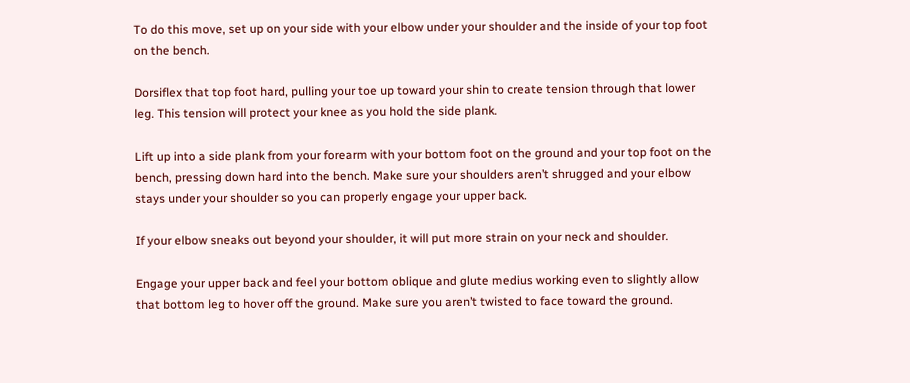To do this move, set up on your side with your elbow under your shoulder and the inside of your top foot on the bench.

Dorsiflex that top foot hard, pulling your toe up toward your shin to create tension through that lower leg. This tension will protect your knee as you hold the side plank.

Lift up into a side plank from your forearm with your bottom foot on the ground and your top foot on the bench, pressing down hard into the bench. Make sure your shoulders aren’t shrugged and your elbow stays under your shoulder so you can properly engage your upper back.

If your elbow sneaks out beyond your shoulder, it will put more strain on your neck and shoulder.

Engage your upper back and feel your bottom oblique and glute medius working even to slightly allow that bottom leg to hover off the ground. Make sure you aren’t twisted to face toward the ground.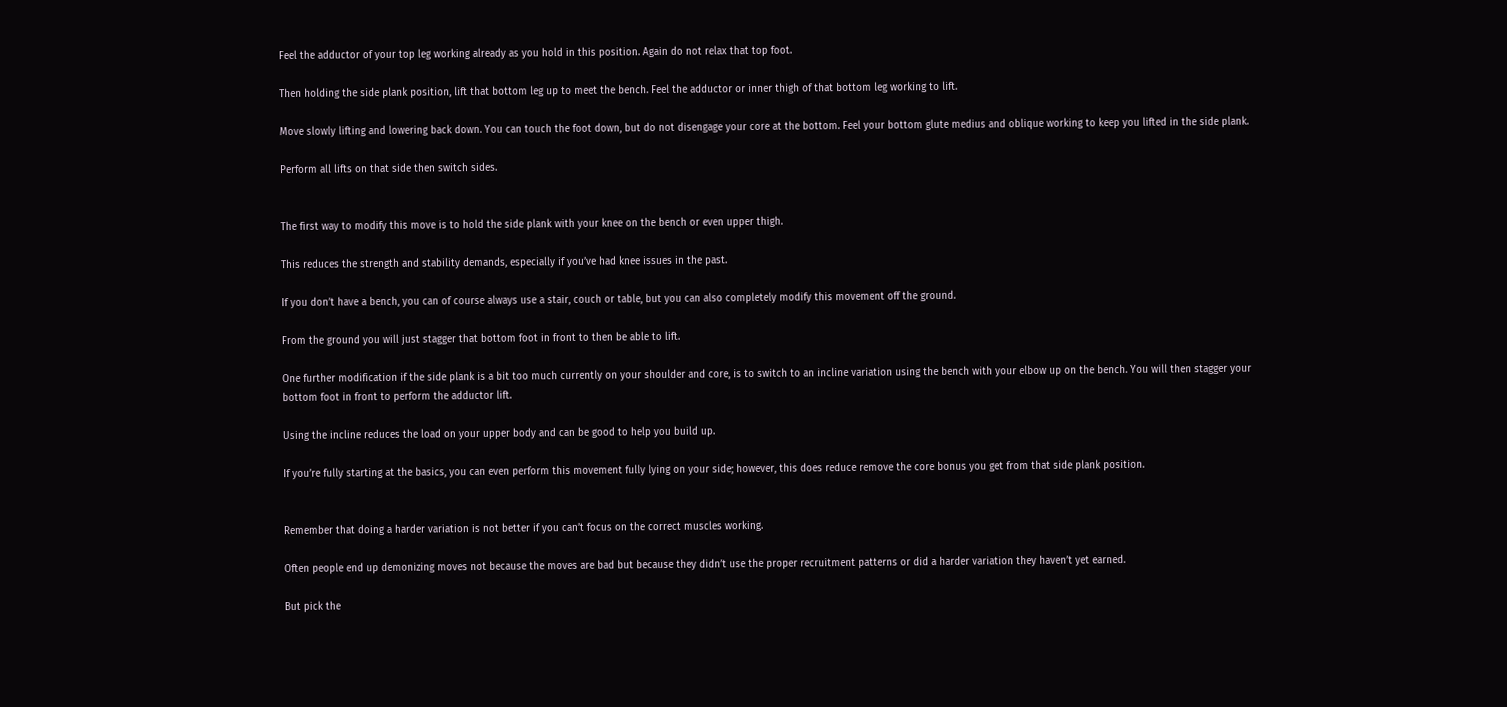Feel the adductor of your top leg working already as you hold in this position. Again do not relax that top foot.

Then holding the side plank position, lift that bottom leg up to meet the bench. Feel the adductor or inner thigh of that bottom leg working to lift.

Move slowly lifting and lowering back down. You can touch the foot down, but do not disengage your core at the bottom. Feel your bottom glute medius and oblique working to keep you lifted in the side plank.

Perform all lifts on that side then switch sides.


The first way to modify this move is to hold the side plank with your knee on the bench or even upper thigh.

This reduces the strength and stability demands, especially if you’ve had knee issues in the past.

If you don’t have a bench, you can of course always use a stair, couch or table, but you can also completely modify this movement off the ground.

From the ground you will just stagger that bottom foot in front to then be able to lift.

One further modification if the side plank is a bit too much currently on your shoulder and core, is to switch to an incline variation using the bench with your elbow up on the bench. You will then stagger your bottom foot in front to perform the adductor lift.

Using the incline reduces the load on your upper body and can be good to help you build up.

If you’re fully starting at the basics, you can even perform this movement fully lying on your side; however, this does reduce remove the core bonus you get from that side plank position.


Remember that doing a harder variation is not better if you can’t focus on the correct muscles working.

Often people end up demonizing moves not because the moves are bad but because they didn’t use the proper recruitment patterns or did a harder variation they haven’t yet earned.

But pick the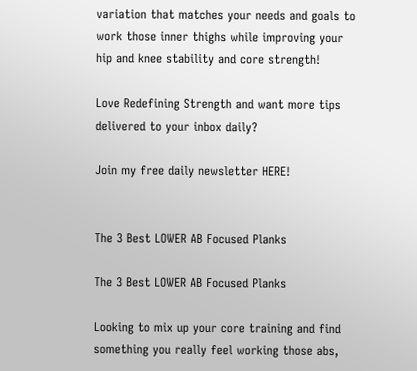variation that matches your needs and goals to work those inner thighs while improving your hip and knee stability and core strength!

Love Redefining Strength and want more tips delivered to your inbox daily?

Join my free daily newsletter HERE!


The 3 Best LOWER AB Focused Planks

The 3 Best LOWER AB Focused Planks

Looking to mix up your core training and find something you really feel working those abs,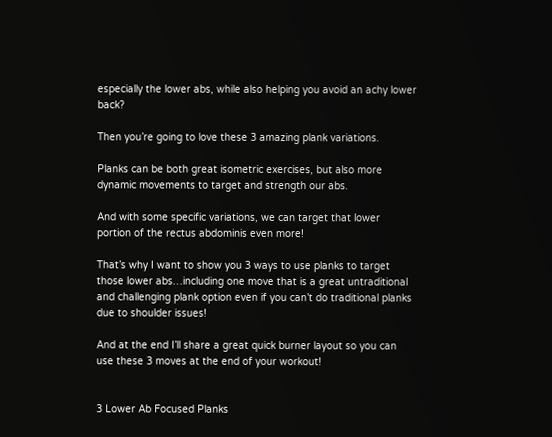especially the lower abs, while also helping you avoid an achy lower back?

Then you’re going to love these 3 amazing plank variations.

Planks can be both great isometric exercises, but also more dynamic movements to target and strength our abs.

And with some specific variations, we can target that lower portion of the rectus abdominis even more!

That’s why I want to show you 3 ways to use planks to target those lower abs…including one move that is a great untraditional and challenging plank option even if you can’t do traditional planks due to shoulder issues!

And at the end I’ll share a great quick burner layout so you can use these 3 moves at the end of your workout!


3 Lower Ab Focused Planks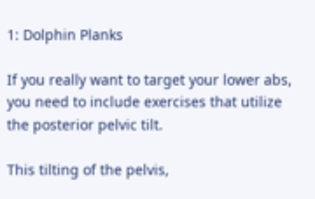1: Dolphin Planks

If you really want to target your lower abs, you need to include exercises that utilize the posterior pelvic tilt.

This tilting of the pelvis,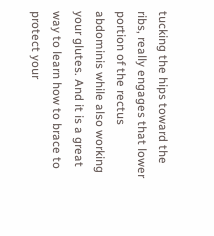tucking the hips toward the ribs, really engages that lower portion of the rectus abdominis while also working your glutes. And it is a great way to learn how to brace to protect your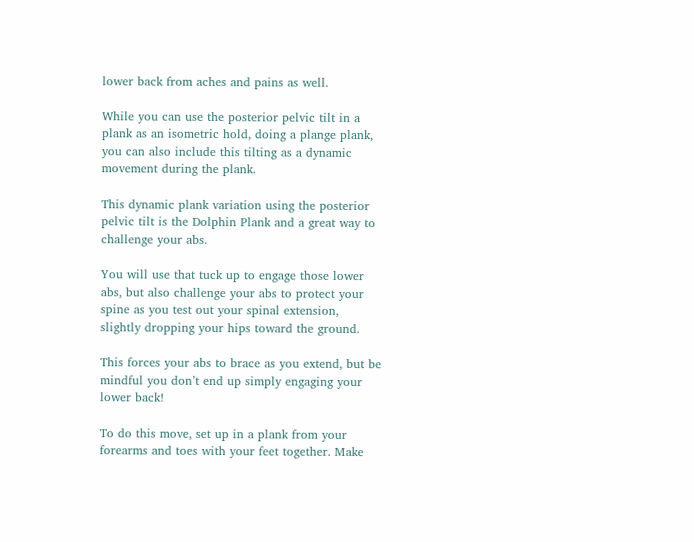lower back from aches and pains as well.

While you can use the posterior pelvic tilt in a plank as an isometric hold, doing a plange plank, you can also include this tilting as a dynamic movement during the plank.

This dynamic plank variation using the posterior pelvic tilt is the Dolphin Plank and a great way to challenge your abs.

You will use that tuck up to engage those lower abs, but also challenge your abs to protect your spine as you test out your spinal extension, slightly dropping your hips toward the ground.

This forces your abs to brace as you extend, but be mindful you don’t end up simply engaging your lower back!

To do this move, set up in a plank from your forearms and toes with your feet together. Make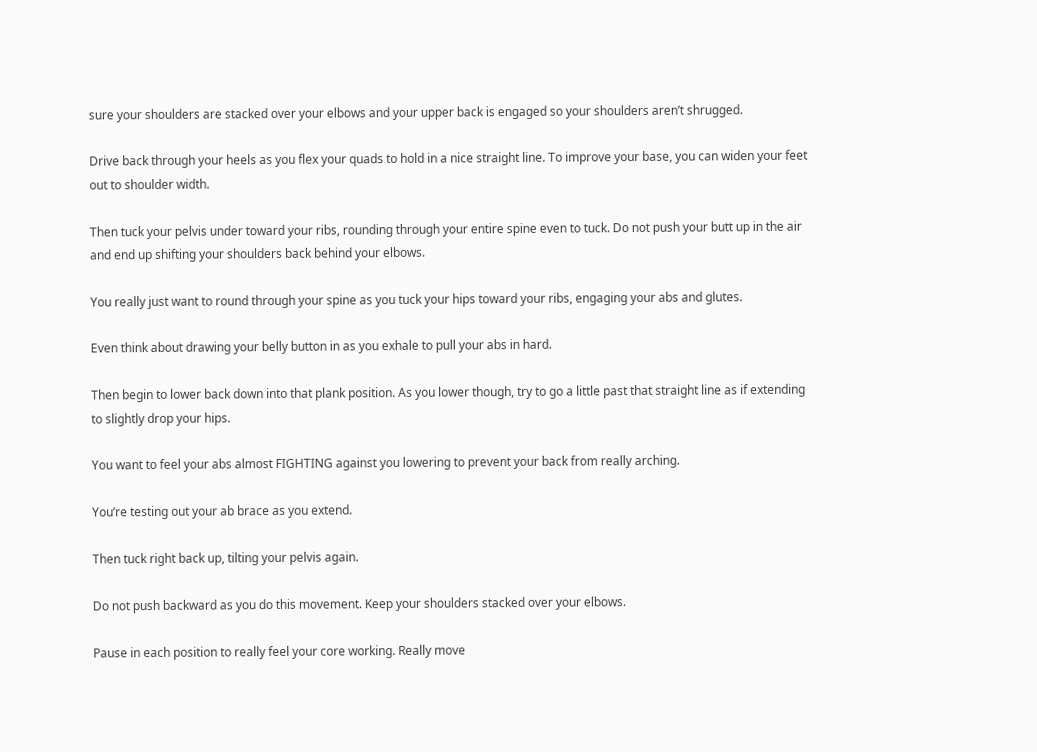sure your shoulders are stacked over your elbows and your upper back is engaged so your shoulders aren’t shrugged.

Drive back through your heels as you flex your quads to hold in a nice straight line. To improve your base, you can widen your feet out to shoulder width.

Then tuck your pelvis under toward your ribs, rounding through your entire spine even to tuck. Do not push your butt up in the air and end up shifting your shoulders back behind your elbows.

You really just want to round through your spine as you tuck your hips toward your ribs, engaging your abs and glutes.

Even think about drawing your belly button in as you exhale to pull your abs in hard.

Then begin to lower back down into that plank position. As you lower though, try to go a little past that straight line as if extending to slightly drop your hips.

You want to feel your abs almost FIGHTING against you lowering to prevent your back from really arching.

You’re testing out your ab brace as you extend.

Then tuck right back up, tilting your pelvis again.

Do not push backward as you do this movement. Keep your shoulders stacked over your elbows.

Pause in each position to really feel your core working. Really move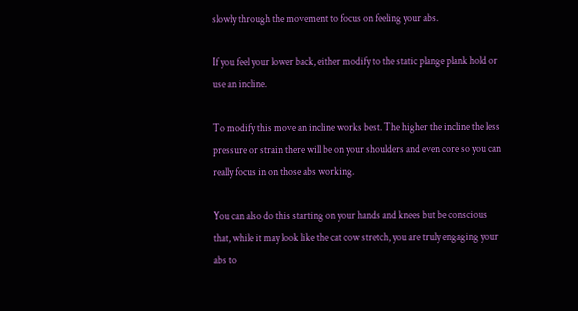slowly through the movement to focus on feeling your abs.

If you feel your lower back, either modify to the static plange plank hold or use an incline.

To modify this move an incline works best. The higher the incline the less pressure or strain there will be on your shoulders and even core so you can really focus in on those abs working.

You can also do this starting on your hands and knees but be conscious that, while it may look like the cat cow stretch, you are truly engaging your abs to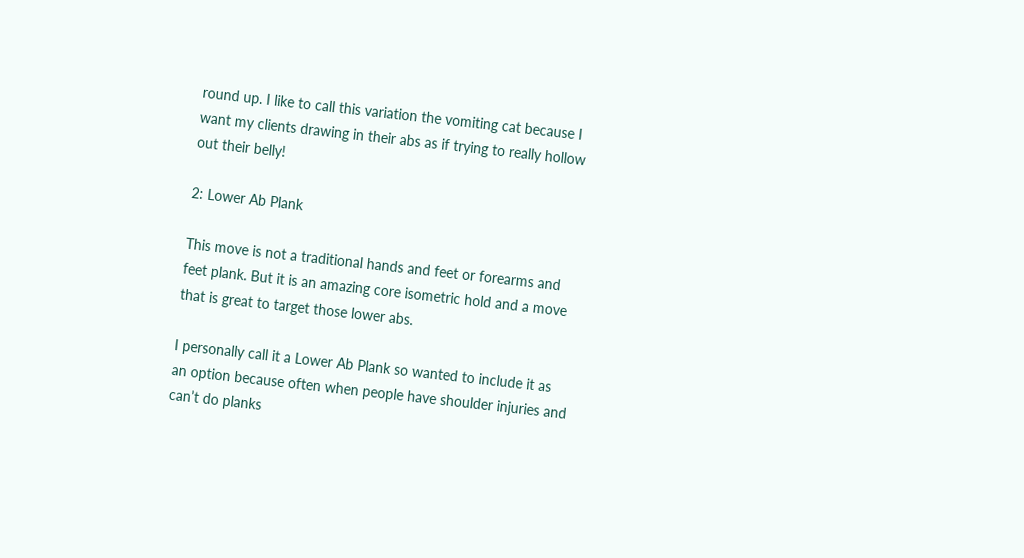round up. I like to call this variation the vomiting cat because I want my clients drawing in their abs as if trying to really hollow out their belly!

2: Lower Ab Plank

This move is not a traditional hands and feet or forearms and feet plank. But it is an amazing core isometric hold and a move that is great to target those lower abs.

I personally call it a Lower Ab Plank so wanted to include it as an option because often when people have shoulder injuries and can’t do planks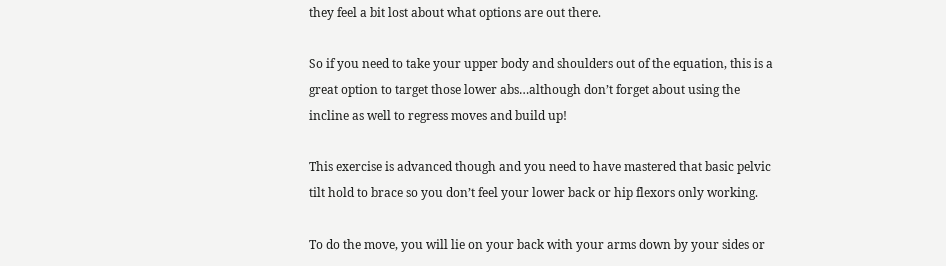they feel a bit lost about what options are out there.

So if you need to take your upper body and shoulders out of the equation, this is a great option to target those lower abs…although don’t forget about using the incline as well to regress moves and build up!

This exercise is advanced though and you need to have mastered that basic pelvic tilt hold to brace so you don’t feel your lower back or hip flexors only working.

To do the move, you will lie on your back with your arms down by your sides or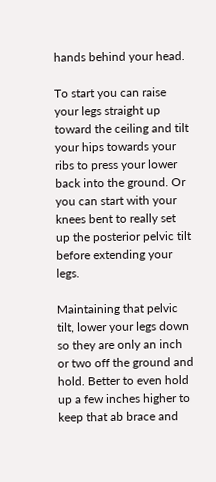hands behind your head.

To start you can raise your legs straight up toward the ceiling and tilt your hips towards your ribs to press your lower back into the ground. Or you can start with your knees bent to really set up the posterior pelvic tilt before extending your legs.

Maintaining that pelvic tilt, lower your legs down so they are only an inch or two off the ground and hold. Better to even hold up a few inches higher to keep that ab brace and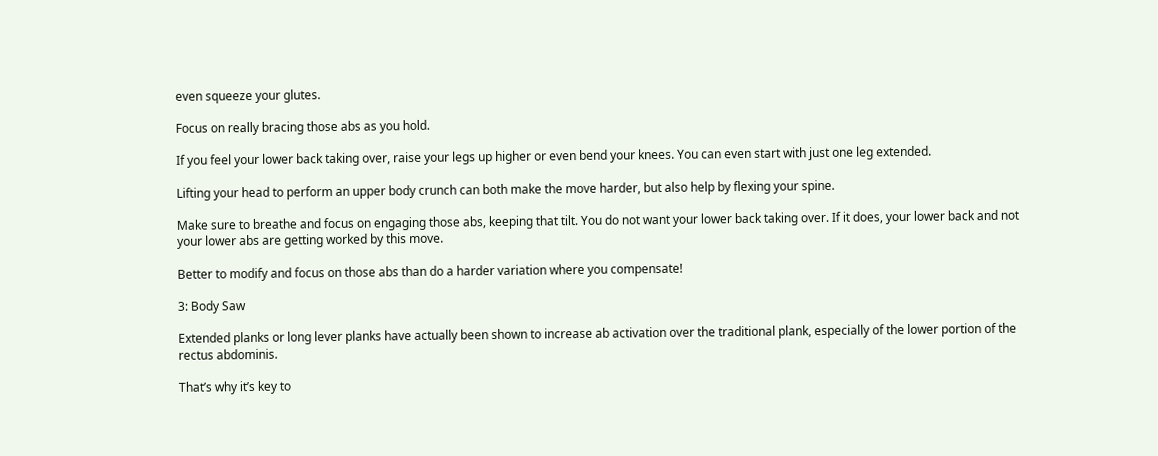even squeeze your glutes.

Focus on really bracing those abs as you hold.

If you feel your lower back taking over, raise your legs up higher or even bend your knees. You can even start with just one leg extended.

Lifting your head to perform an upper body crunch can both make the move harder, but also help by flexing your spine.

Make sure to breathe and focus on engaging those abs, keeping that tilt. You do not want your lower back taking over. If it does, your lower back and not your lower abs are getting worked by this move.

Better to modify and focus on those abs than do a harder variation where you compensate!

3: Body Saw

Extended planks or long lever planks have actually been shown to increase ab activation over the traditional plank, especially of the lower portion of the rectus abdominis.

That’s why it’s key to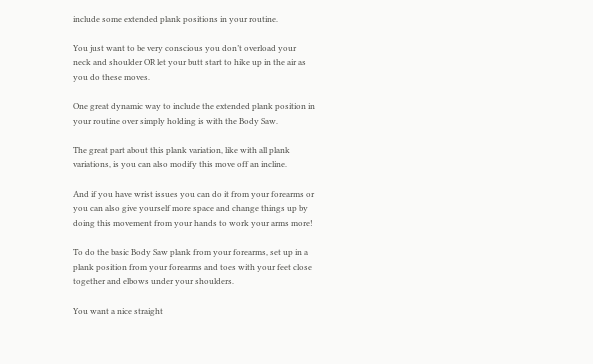include some extended plank positions in your routine.

You just want to be very conscious you don’t overload your neck and shoulder OR let your butt start to hike up in the air as you do these moves.

One great dynamic way to include the extended plank position in your routine over simply holding is with the Body Saw.

The great part about this plank variation, like with all plank variations, is you can also modify this move off an incline.

And if you have wrist issues you can do it from your forearms or you can also give yourself more space and change things up by doing this movement from your hands to work your arms more!

To do the basic Body Saw plank from your forearms, set up in a plank position from your forearms and toes with your feet close together and elbows under your shoulders.

You want a nice straight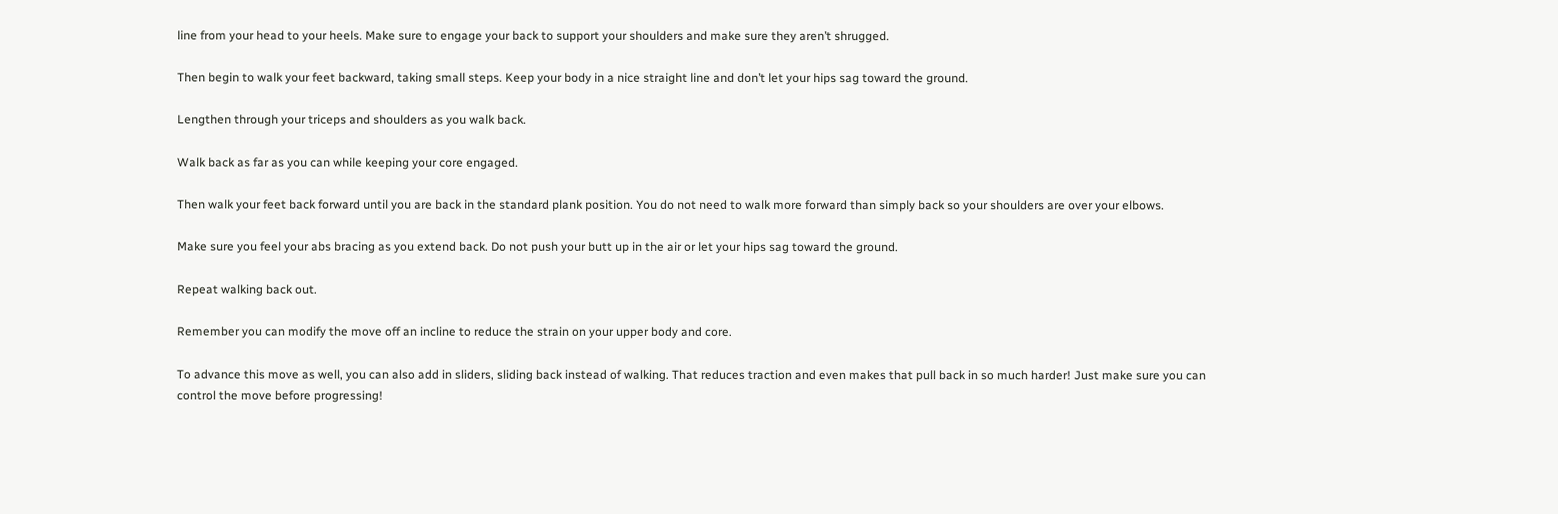line from your head to your heels. Make sure to engage your back to support your shoulders and make sure they aren’t shrugged.

Then begin to walk your feet backward, taking small steps. Keep your body in a nice straight line and don’t let your hips sag toward the ground.

Lengthen through your triceps and shoulders as you walk back.

Walk back as far as you can while keeping your core engaged.

Then walk your feet back forward until you are back in the standard plank position. You do not need to walk more forward than simply back so your shoulders are over your elbows.

Make sure you feel your abs bracing as you extend back. Do not push your butt up in the air or let your hips sag toward the ground.

Repeat walking back out.

Remember you can modify the move off an incline to reduce the strain on your upper body and core.

To advance this move as well, you can also add in sliders, sliding back instead of walking. That reduces traction and even makes that pull back in so much harder! Just make sure you can control the move before progressing!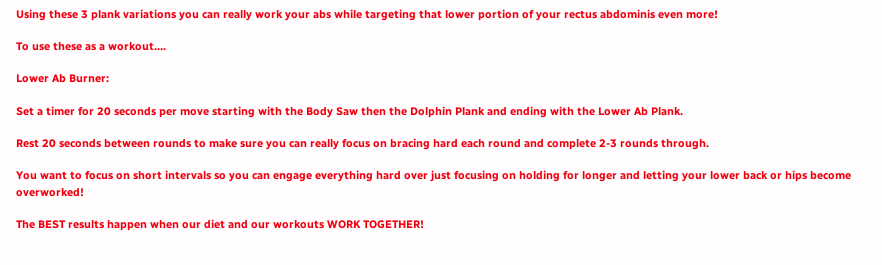Using these 3 plank variations you can really work your abs while targeting that lower portion of your rectus abdominis even more!

To use these as a workout….

Lower Ab Burner:

Set a timer for 20 seconds per move starting with the Body Saw then the Dolphin Plank and ending with the Lower Ab Plank.

Rest 20 seconds between rounds to make sure you can really focus on bracing hard each round and complete 2-3 rounds through.

You want to focus on short intervals so you can engage everything hard over just focusing on holding for longer and letting your lower back or hips become overworked!

The BEST results happen when our diet and our workouts WORK TOGETHER!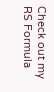Check out my RS Formula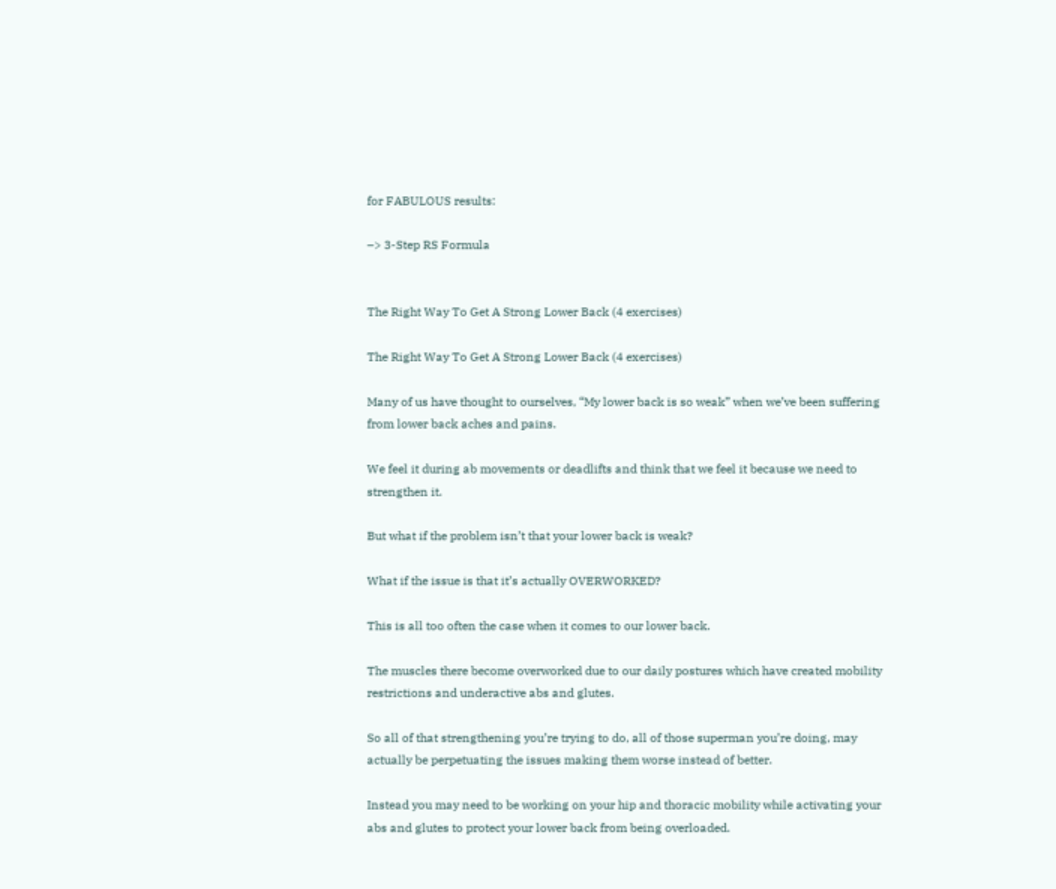for FABULOUS results:

–> 3-Step RS Formula


The Right Way To Get A Strong Lower Back (4 exercises)

The Right Way To Get A Strong Lower Back (4 exercises)

Many of us have thought to ourselves, “My lower back is so weak” when we’ve been suffering from lower back aches and pains.

We feel it during ab movements or deadlifts and think that we feel it because we need to strengthen it.

But what if the problem isn’t that your lower back is weak?

What if the issue is that it’s actually OVERWORKED?

This is all too often the case when it comes to our lower back.

The muscles there become overworked due to our daily postures which have created mobility restrictions and underactive abs and glutes.

So all of that strengthening you’re trying to do, all of those superman you’re doing, may actually be perpetuating the issues making them worse instead of better.

Instead you may need to be working on your hip and thoracic mobility while activating your abs and glutes to protect your lower back from being overloaded.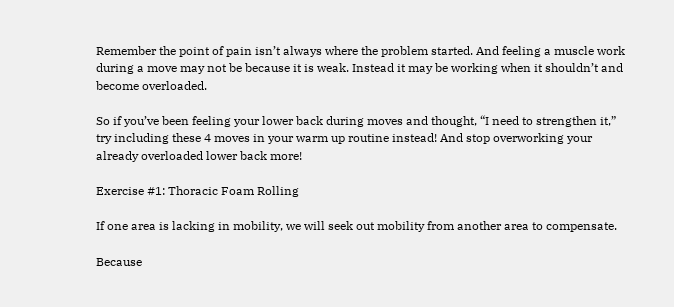Remember the point of pain isn’t always where the problem started. And feeling a muscle work during a move may not be because it is weak. Instead it may be working when it shouldn’t and become overloaded.

So if you’ve been feeling your lower back during moves and thought, “I need to strengthen it,” try including these 4 moves in your warm up routine instead! And stop overworking your already overloaded lower back more!

Exercise #1: Thoracic Foam Rolling

If one area is lacking in mobility, we will seek out mobility from another area to compensate.

Because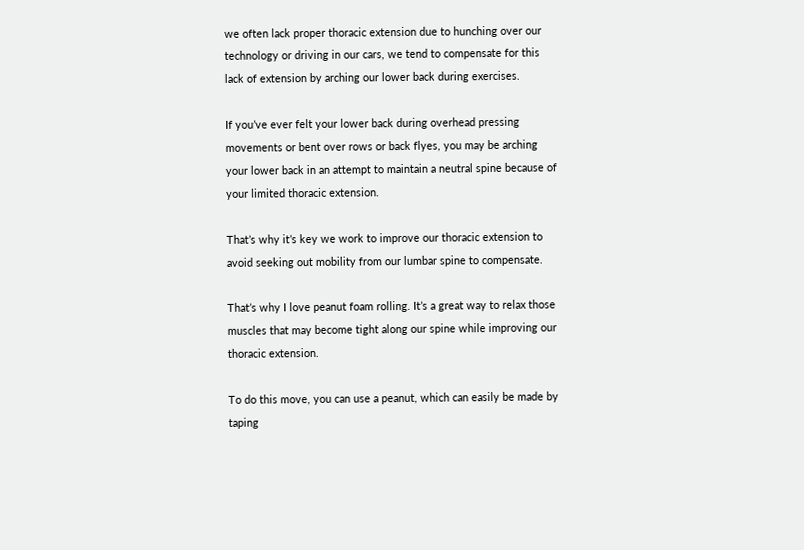we often lack proper thoracic extension due to hunching over our technology or driving in our cars, we tend to compensate for this lack of extension by arching our lower back during exercises.

If you’ve ever felt your lower back during overhead pressing movements or bent over rows or back flyes, you may be arching your lower back in an attempt to maintain a neutral spine because of your limited thoracic extension.

That’s why it’s key we work to improve our thoracic extension to avoid seeking out mobility from our lumbar spine to compensate.

That’s why I love peanut foam rolling. It’s a great way to relax those muscles that may become tight along our spine while improving our thoracic extension.

To do this move, you can use a peanut, which can easily be made by taping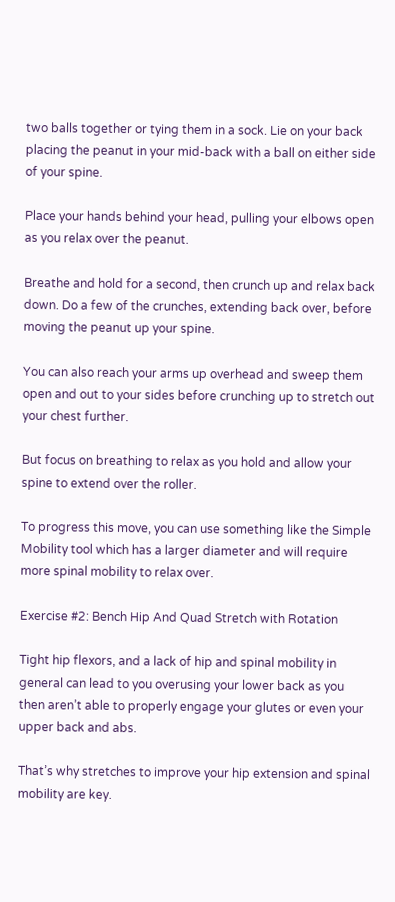two balls together or tying them in a sock. Lie on your back placing the peanut in your mid-back with a ball on either side of your spine.

Place your hands behind your head, pulling your elbows open as you relax over the peanut.

Breathe and hold for a second, then crunch up and relax back down. Do a few of the crunches, extending back over, before moving the peanut up your spine.

You can also reach your arms up overhead and sweep them open and out to your sides before crunching up to stretch out your chest further.

But focus on breathing to relax as you hold and allow your spine to extend over the roller.

To progress this move, you can use something like the Simple Mobility tool which has a larger diameter and will require more spinal mobility to relax over.

Exercise #2: Bench Hip And Quad Stretch with Rotation

Tight hip flexors, and a lack of hip and spinal mobility in general can lead to you overusing your lower back as you then aren’t able to properly engage your glutes or even your upper back and abs.

That’s why stretches to improve your hip extension and spinal mobility are key.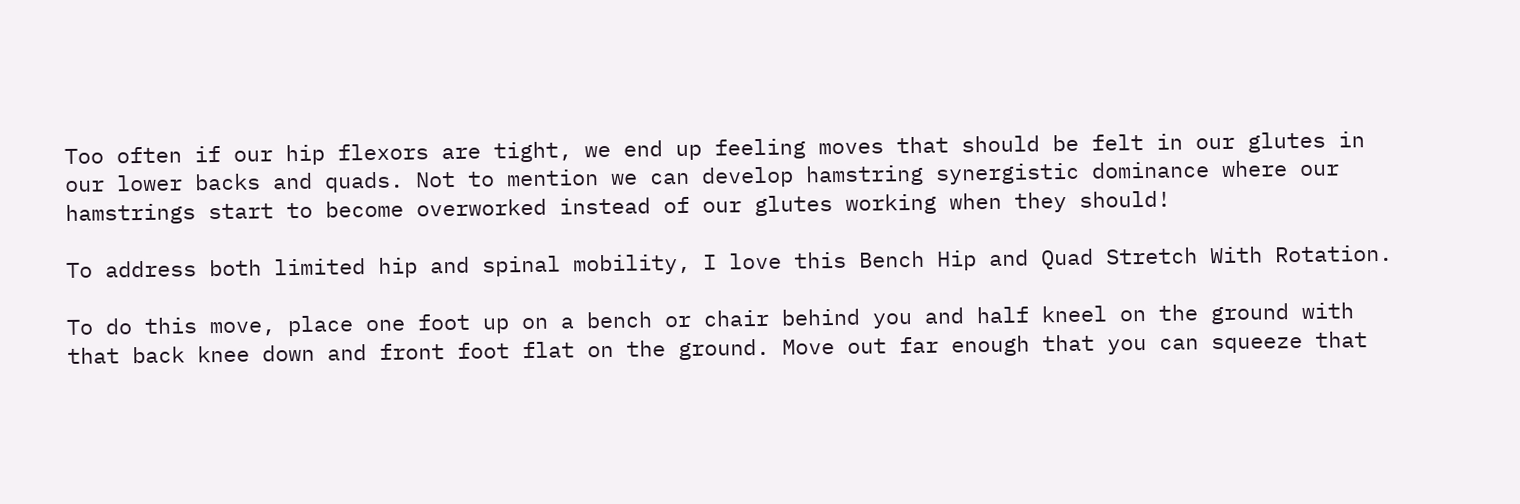Too often if our hip flexors are tight, we end up feeling moves that should be felt in our glutes in our lower backs and quads. Not to mention we can develop hamstring synergistic dominance where our hamstrings start to become overworked instead of our glutes working when they should!

To address both limited hip and spinal mobility, I love this Bench Hip and Quad Stretch With Rotation.

To do this move, place one foot up on a bench or chair behind you and half kneel on the ground with that back knee down and front foot flat on the ground. Move out far enough that you can squeeze that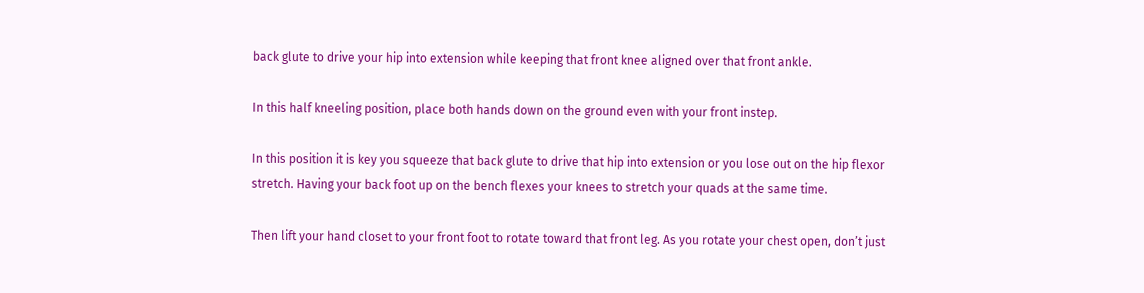back glute to drive your hip into extension while keeping that front knee aligned over that front ankle.

In this half kneeling position, place both hands down on the ground even with your front instep.

In this position it is key you squeeze that back glute to drive that hip into extension or you lose out on the hip flexor stretch. Having your back foot up on the bench flexes your knees to stretch your quads at the same time.

Then lift your hand closet to your front foot to rotate toward that front leg. As you rotate your chest open, don’t just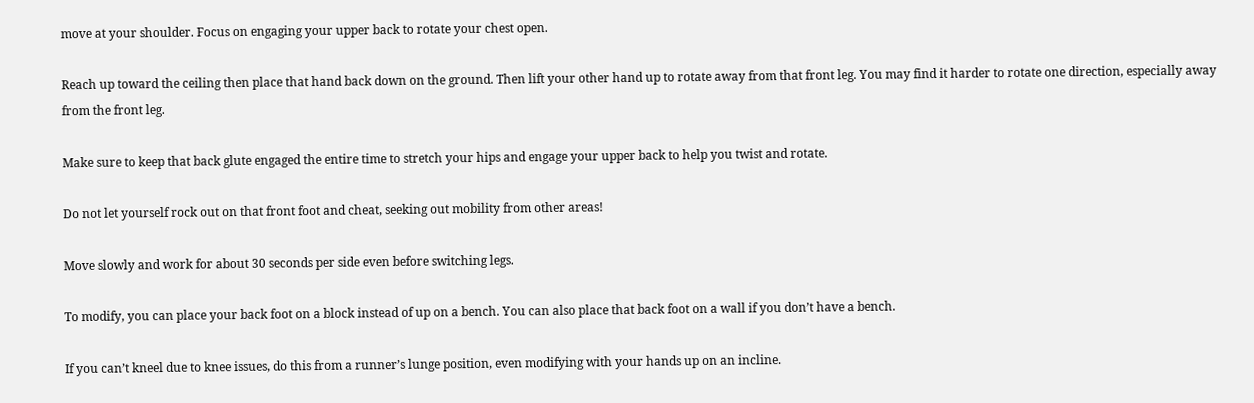move at your shoulder. Focus on engaging your upper back to rotate your chest open.

Reach up toward the ceiling then place that hand back down on the ground. Then lift your other hand up to rotate away from that front leg. You may find it harder to rotate one direction, especially away from the front leg.

Make sure to keep that back glute engaged the entire time to stretch your hips and engage your upper back to help you twist and rotate.

Do not let yourself rock out on that front foot and cheat, seeking out mobility from other areas!

Move slowly and work for about 30 seconds per side even before switching legs.

To modify, you can place your back foot on a block instead of up on a bench. You can also place that back foot on a wall if you don’t have a bench.

If you can’t kneel due to knee issues, do this from a runner’s lunge position, even modifying with your hands up on an incline.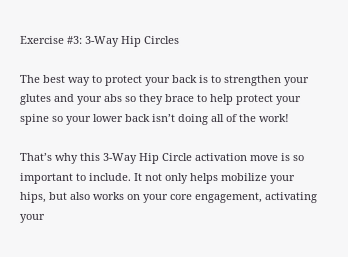Exercise #3: 3-Way Hip Circles

The best way to protect your back is to strengthen your glutes and your abs so they brace to help protect your spine so your lower back isn’t doing all of the work!

That’s why this 3-Way Hip Circle activation move is so important to include. It not only helps mobilize your hips, but also works on your core engagement, activating your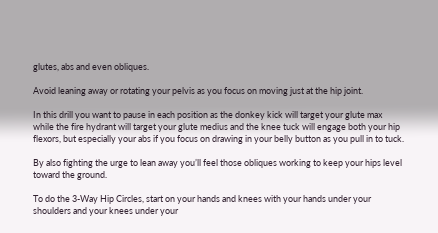glutes, abs and even obliques.

Avoid leaning away or rotating your pelvis as you focus on moving just at the hip joint.

In this drill you want to pause in each position as the donkey kick will target your glute max while the fire hydrant will target your glute medius and the knee tuck will engage both your hip flexors, but especially your abs if you focus on drawing in your belly button as you pull in to tuck.

By also fighting the urge to lean away you’ll feel those obliques working to keep your hips level toward the ground.

To do the 3-Way Hip Circles, start on your hands and knees with your hands under your shoulders and your knees under your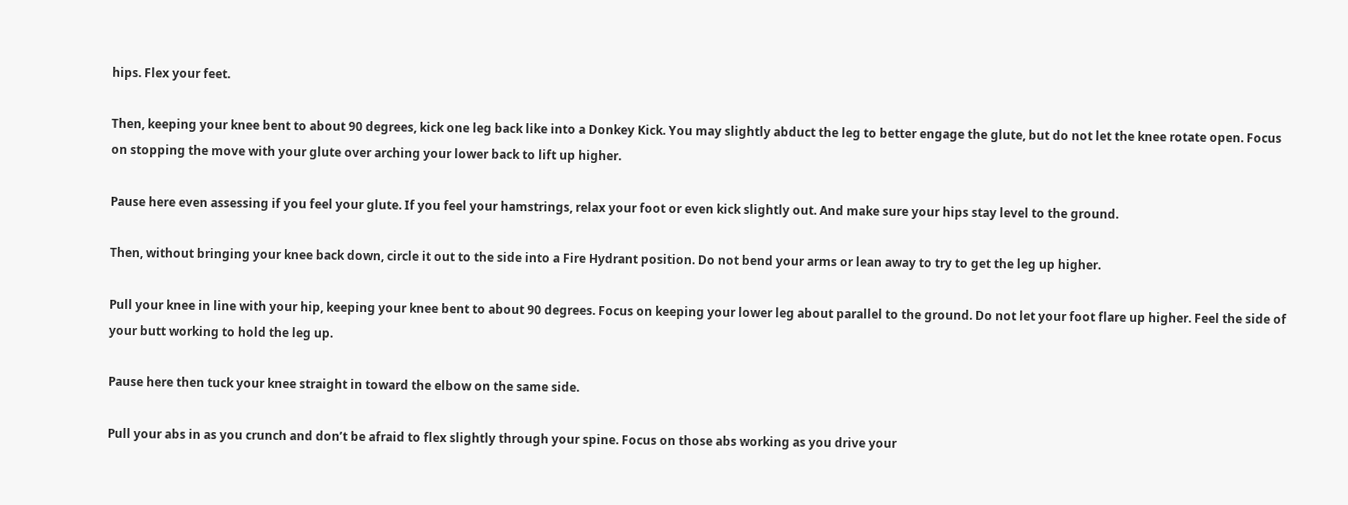hips. Flex your feet.

Then, keeping your knee bent to about 90 degrees, kick one leg back like into a Donkey Kick. You may slightly abduct the leg to better engage the glute, but do not let the knee rotate open. Focus on stopping the move with your glute over arching your lower back to lift up higher.

Pause here even assessing if you feel your glute. If you feel your hamstrings, relax your foot or even kick slightly out. And make sure your hips stay level to the ground.

Then, without bringing your knee back down, circle it out to the side into a Fire Hydrant position. Do not bend your arms or lean away to try to get the leg up higher.

Pull your knee in line with your hip, keeping your knee bent to about 90 degrees. Focus on keeping your lower leg about parallel to the ground. Do not let your foot flare up higher. Feel the side of your butt working to hold the leg up.

Pause here then tuck your knee straight in toward the elbow on the same side.

Pull your abs in as you crunch and don’t be afraid to flex slightly through your spine. Focus on those abs working as you drive your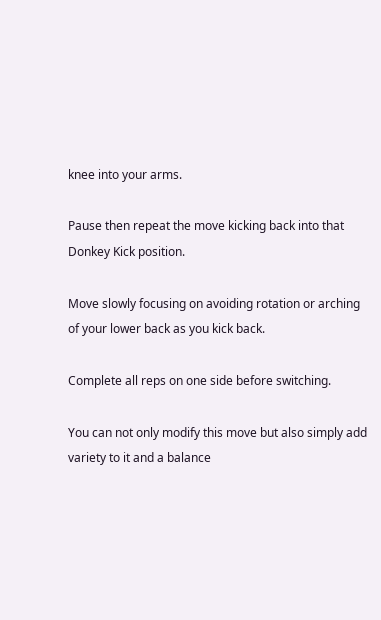knee into your arms.

Pause then repeat the move kicking back into that Donkey Kick position.

Move slowly focusing on avoiding rotation or arching of your lower back as you kick back.

Complete all reps on one side before switching.

You can not only modify this move but also simply add variety to it and a balance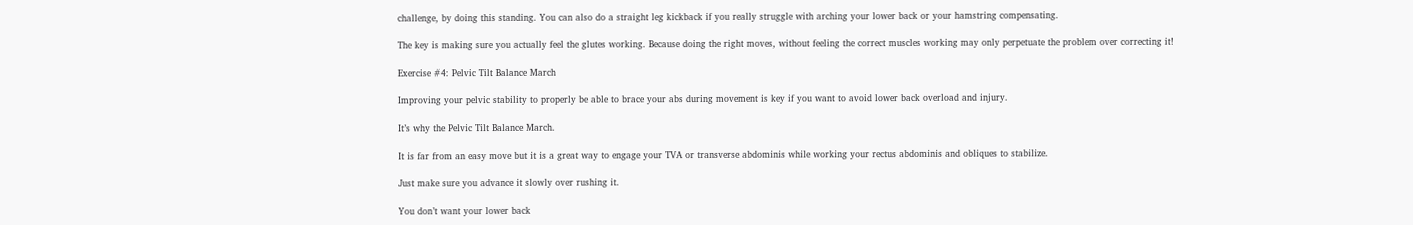challenge, by doing this standing. You can also do a straight leg kickback if you really struggle with arching your lower back or your hamstring compensating.

The key is making sure you actually feel the glutes working. Because doing the right moves, without feeling the correct muscles working may only perpetuate the problem over correcting it!

Exercise #4: Pelvic Tilt Balance March

Improving your pelvic stability to properly be able to brace your abs during movement is key if you want to avoid lower back overload and injury.

It’s why the Pelvic Tilt Balance March.

It is far from an easy move but it is a great way to engage your TVA or transverse abdominis while working your rectus abdominis and obliques to stabilize.

Just make sure you advance it slowly over rushing it.

You don’t want your lower back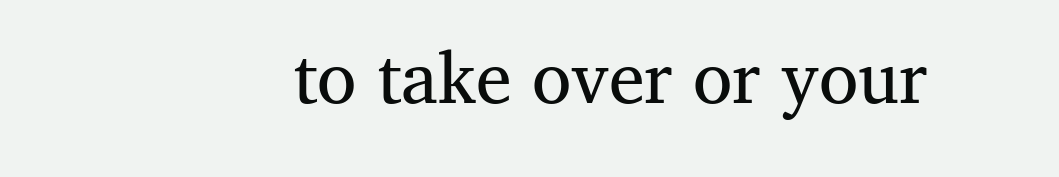to take over or your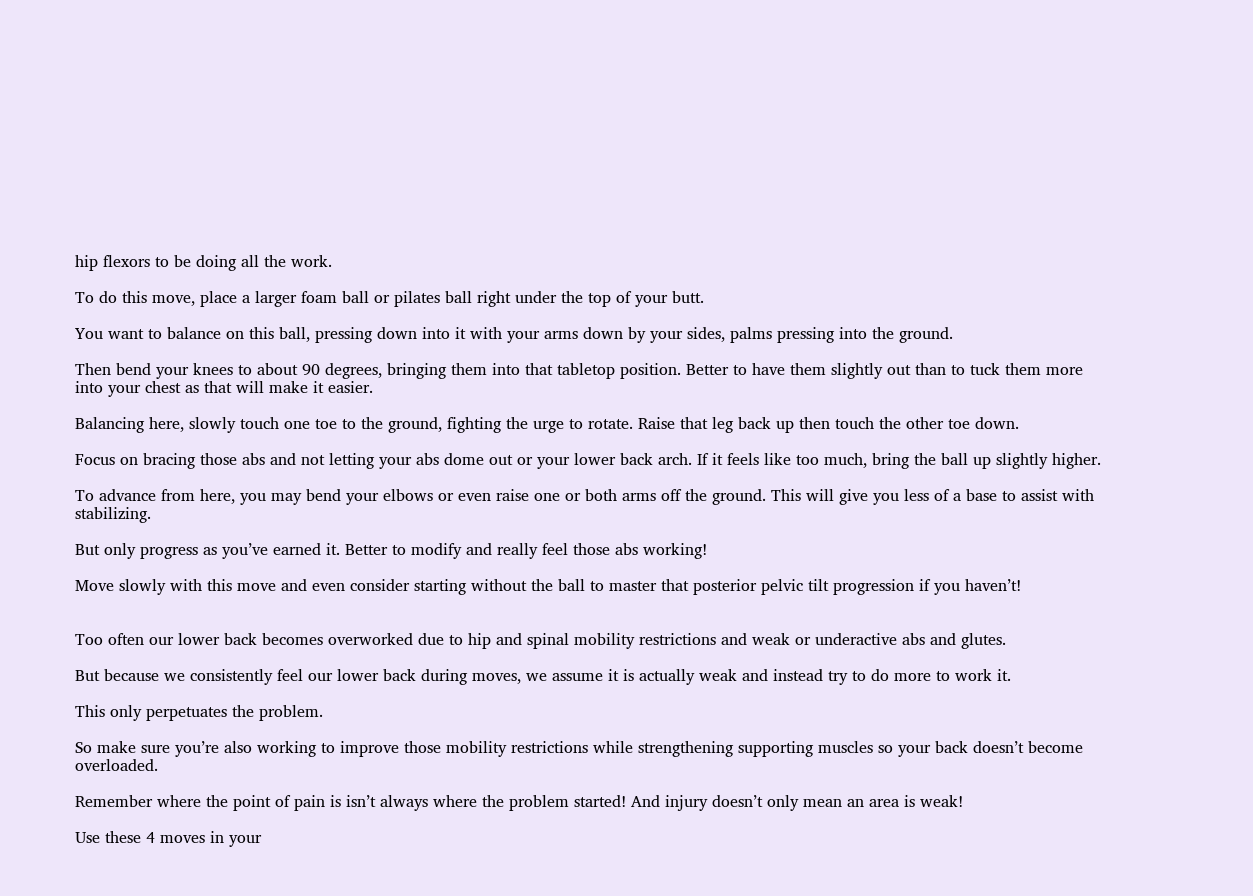hip flexors to be doing all the work.

To do this move, place a larger foam ball or pilates ball right under the top of your butt.

You want to balance on this ball, pressing down into it with your arms down by your sides, palms pressing into the ground.

Then bend your knees to about 90 degrees, bringing them into that tabletop position. Better to have them slightly out than to tuck them more into your chest as that will make it easier.

Balancing here, slowly touch one toe to the ground, fighting the urge to rotate. Raise that leg back up then touch the other toe down.

Focus on bracing those abs and not letting your abs dome out or your lower back arch. If it feels like too much, bring the ball up slightly higher.

To advance from here, you may bend your elbows or even raise one or both arms off the ground. This will give you less of a base to assist with stabilizing.

But only progress as you’ve earned it. Better to modify and really feel those abs working!

Move slowly with this move and even consider starting without the ball to master that posterior pelvic tilt progression if you haven’t!


Too often our lower back becomes overworked due to hip and spinal mobility restrictions and weak or underactive abs and glutes.

But because we consistently feel our lower back during moves, we assume it is actually weak and instead try to do more to work it.

This only perpetuates the problem.

So make sure you’re also working to improve those mobility restrictions while strengthening supporting muscles so your back doesn’t become overloaded.

Remember where the point of pain is isn’t always where the problem started! And injury doesn’t only mean an area is weak!

Use these 4 moves in your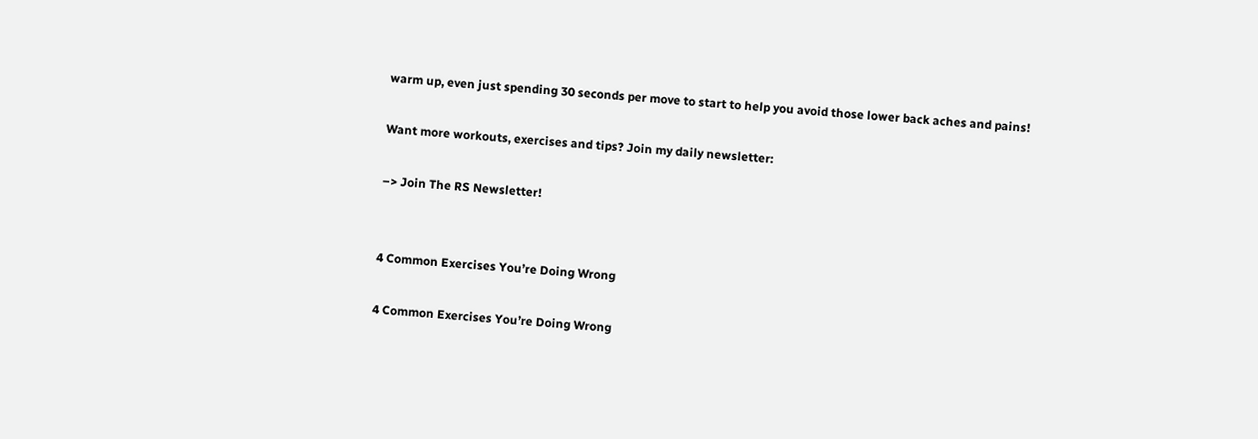warm up, even just spending 30 seconds per move to start to help you avoid those lower back aches and pains!

Want more workouts, exercises and tips? Join my daily newsletter:

–> Join The RS Newsletter!


4 Common Exercises You’re Doing Wrong

4 Common Exercises You’re Doing Wrong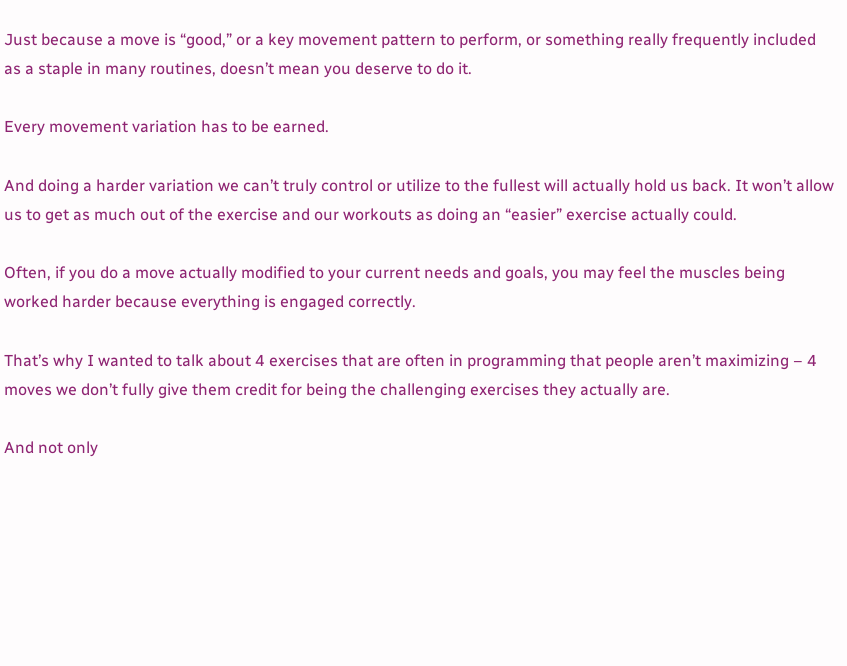Just because a move is “good,” or a key movement pattern to perform, or something really frequently included as a staple in many routines, doesn’t mean you deserve to do it.

Every movement variation has to be earned.

And doing a harder variation we can’t truly control or utilize to the fullest will actually hold us back. It won’t allow us to get as much out of the exercise and our workouts as doing an “easier” exercise actually could.

Often, if you do a move actually modified to your current needs and goals, you may feel the muscles being worked harder because everything is engaged correctly.

That’s why I wanted to talk about 4 exercises that are often in programming that people aren’t maximizing – 4 moves we don’t fully give them credit for being the challenging exercises they actually are.

And not only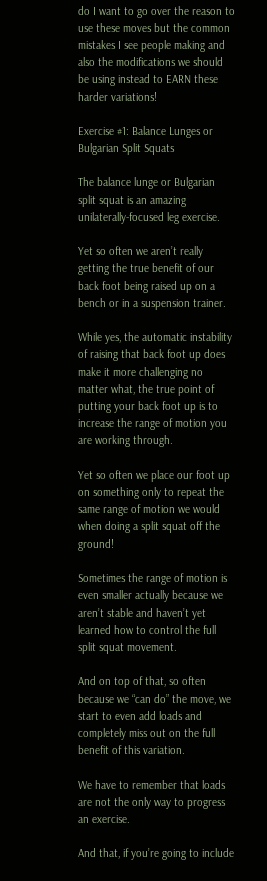do I want to go over the reason to use these moves but the common mistakes I see people making and also the modifications we should be using instead to EARN these harder variations!

Exercise #1: Balance Lunges or Bulgarian Split Squats

The balance lunge or Bulgarian split squat is an amazing unilaterally-focused leg exercise.

Yet so often we aren’t really getting the true benefit of our back foot being raised up on a bench or in a suspension trainer.

While yes, the automatic instability of raising that back foot up does make it more challenging no matter what, the true point of putting your back foot up is to increase the range of motion you are working through.

Yet so often we place our foot up on something only to repeat the same range of motion we would when doing a split squat off the ground!

Sometimes the range of motion is even smaller actually because we aren’t stable and haven’t yet learned how to control the full split squat movement.

And on top of that, so often because we “can do” the move, we start to even add loads and completely miss out on the full benefit of this variation.

We have to remember that loads are not the only way to progress an exercise.

And that, if you’re going to include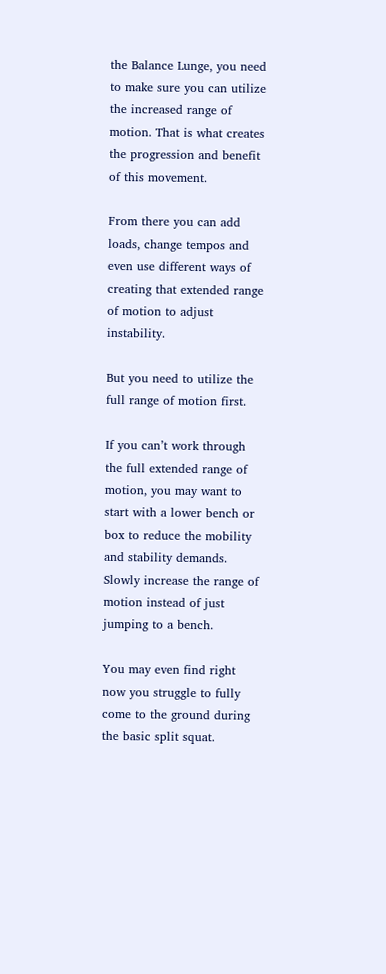the Balance Lunge, you need to make sure you can utilize the increased range of motion. That is what creates the progression and benefit of this movement.

From there you can add loads, change tempos and even use different ways of creating that extended range of motion to adjust instability.

But you need to utilize the full range of motion first.

If you can’t work through the full extended range of motion, you may want to start with a lower bench or box to reduce the mobility and stability demands. Slowly increase the range of motion instead of just jumping to a bench.

You may even find right now you struggle to fully come to the ground during the basic split squat.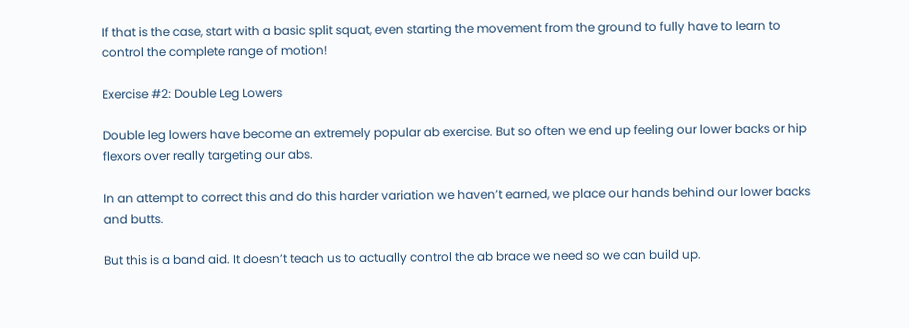If that is the case, start with a basic split squat, even starting the movement from the ground to fully have to learn to control the complete range of motion!

Exercise #2: Double Leg Lowers

Double leg lowers have become an extremely popular ab exercise. But so often we end up feeling our lower backs or hip flexors over really targeting our abs.

In an attempt to correct this and do this harder variation we haven’t earned, we place our hands behind our lower backs and butts.

But this is a band aid. It doesn’t teach us to actually control the ab brace we need so we can build up.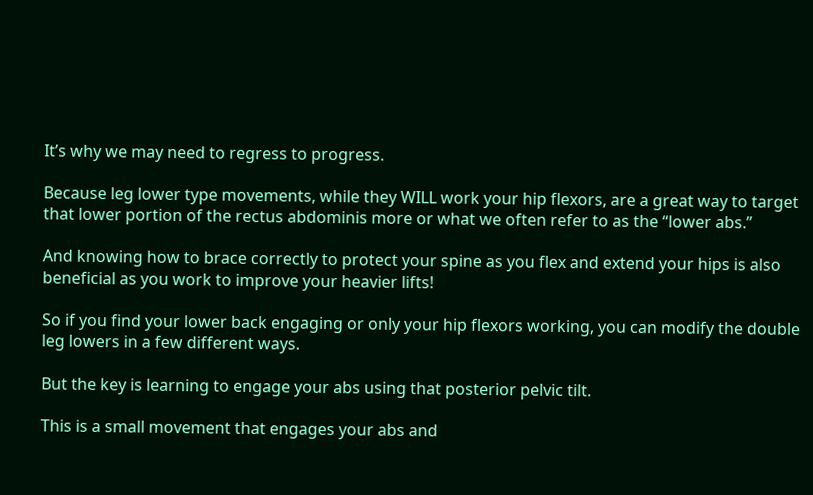It’s why we may need to regress to progress.

Because leg lower type movements, while they WILL work your hip flexors, are a great way to target that lower portion of the rectus abdominis more or what we often refer to as the “lower abs.”

And knowing how to brace correctly to protect your spine as you flex and extend your hips is also beneficial as you work to improve your heavier lifts!

So if you find your lower back engaging or only your hip flexors working, you can modify the double leg lowers in a few different ways.

But the key is learning to engage your abs using that posterior pelvic tilt.

This is a small movement that engages your abs and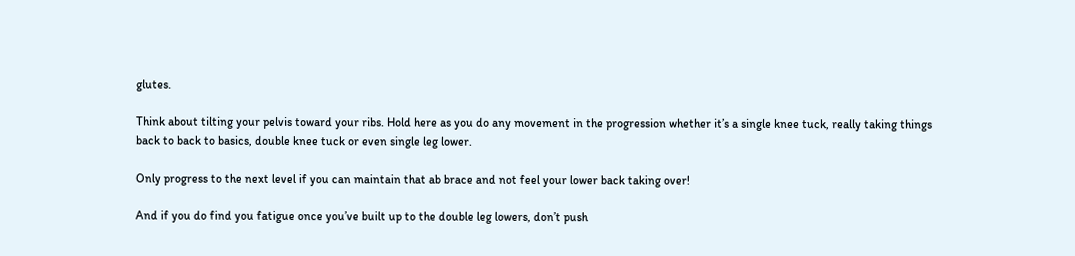glutes.

Think about tilting your pelvis toward your ribs. Hold here as you do any movement in the progression whether it’s a single knee tuck, really taking things back to back to basics, double knee tuck or even single leg lower.

Only progress to the next level if you can maintain that ab brace and not feel your lower back taking over!

And if you do find you fatigue once you’ve built up to the double leg lowers, don’t push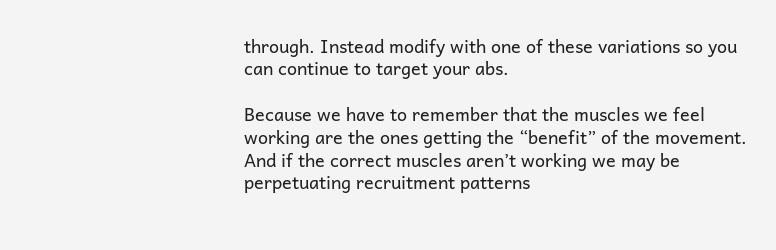through. Instead modify with one of these variations so you can continue to target your abs.

Because we have to remember that the muscles we feel working are the ones getting the “benefit” of the movement. And if the correct muscles aren’t working we may be perpetuating recruitment patterns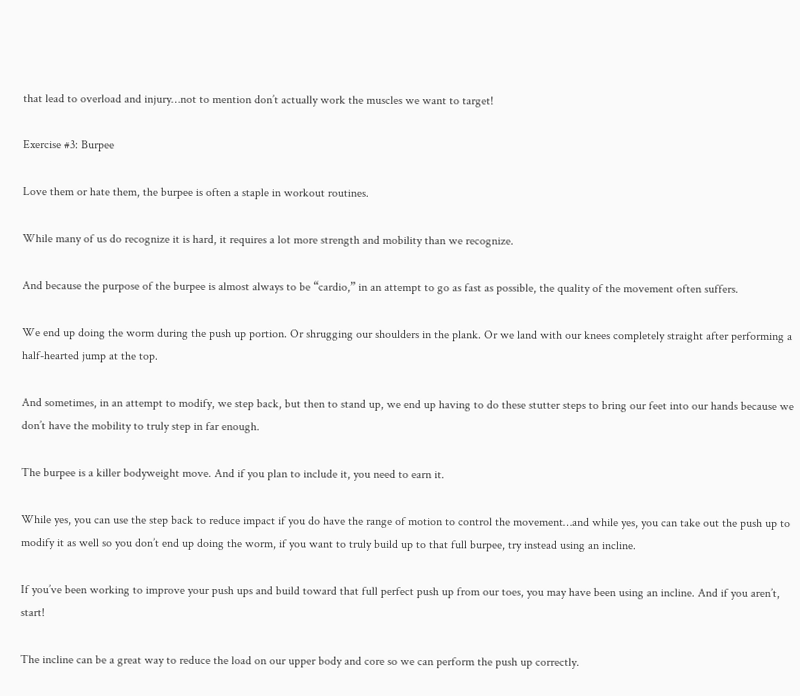that lead to overload and injury…not to mention don’t actually work the muscles we want to target!

Exercise #3: Burpee

Love them or hate them, the burpee is often a staple in workout routines.

While many of us do recognize it is hard, it requires a lot more strength and mobility than we recognize.

And because the purpose of the burpee is almost always to be “cardio,” in an attempt to go as fast as possible, the quality of the movement often suffers.

We end up doing the worm during the push up portion. Or shrugging our shoulders in the plank. Or we land with our knees completely straight after performing a half-hearted jump at the top.

And sometimes, in an attempt to modify, we step back, but then to stand up, we end up having to do these stutter steps to bring our feet into our hands because we don’t have the mobility to truly step in far enough.

The burpee is a killer bodyweight move. And if you plan to include it, you need to earn it.

While yes, you can use the step back to reduce impact if you do have the range of motion to control the movement…and while yes, you can take out the push up to modify it as well so you don’t end up doing the worm, if you want to truly build up to that full burpee, try instead using an incline.

If you’ve been working to improve your push ups and build toward that full perfect push up from our toes, you may have been using an incline. And if you aren’t, start!

The incline can be a great way to reduce the load on our upper body and core so we can perform the push up correctly.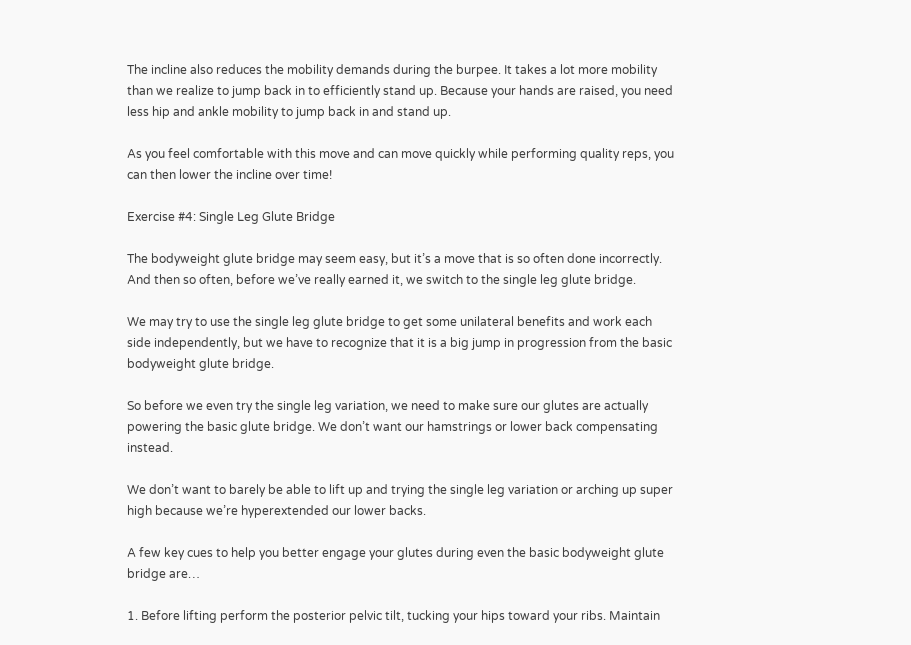The incline also reduces the mobility demands during the burpee. It takes a lot more mobility than we realize to jump back in to efficiently stand up. Because your hands are raised, you need less hip and ankle mobility to jump back in and stand up.

As you feel comfortable with this move and can move quickly while performing quality reps, you can then lower the incline over time!

Exercise #4: Single Leg Glute Bridge

The bodyweight glute bridge may seem easy, but it’s a move that is so often done incorrectly. And then so often, before we’ve really earned it, we switch to the single leg glute bridge.

We may try to use the single leg glute bridge to get some unilateral benefits and work each side independently, but we have to recognize that it is a big jump in progression from the basic bodyweight glute bridge.

So before we even try the single leg variation, we need to make sure our glutes are actually powering the basic glute bridge. We don’t want our hamstrings or lower back compensating instead.

We don’t want to barely be able to lift up and trying the single leg variation or arching up super high because we’re hyperextended our lower backs.

A few key cues to help you better engage your glutes during even the basic bodyweight glute bridge are…

1. Before lifting perform the posterior pelvic tilt, tucking your hips toward your ribs. Maintain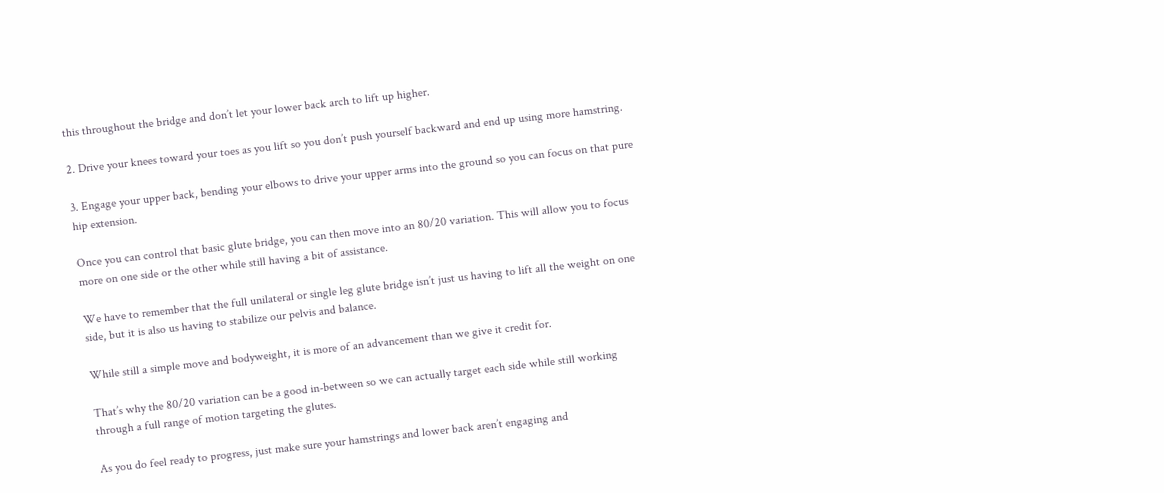this throughout the bridge and don’t let your lower back arch to lift up higher.

2. Drive your knees toward your toes as you lift so you don’t push yourself backward and end up using more hamstring.

3. Engage your upper back, bending your elbows to drive your upper arms into the ground so you can focus on that pure hip extension.

Once you can control that basic glute bridge, you can then move into an 80/20 variation. This will allow you to focus more on one side or the other while still having a bit of assistance.

We have to remember that the full unilateral or single leg glute bridge isn’t just us having to lift all the weight on one side, but it is also us having to stabilize our pelvis and balance.

While still a simple move and bodyweight, it is more of an advancement than we give it credit for.

That’s why the 80/20 variation can be a good in-between so we can actually target each side while still working through a full range of motion targeting the glutes.

As you do feel ready to progress, just make sure your hamstrings and lower back aren’t engaging and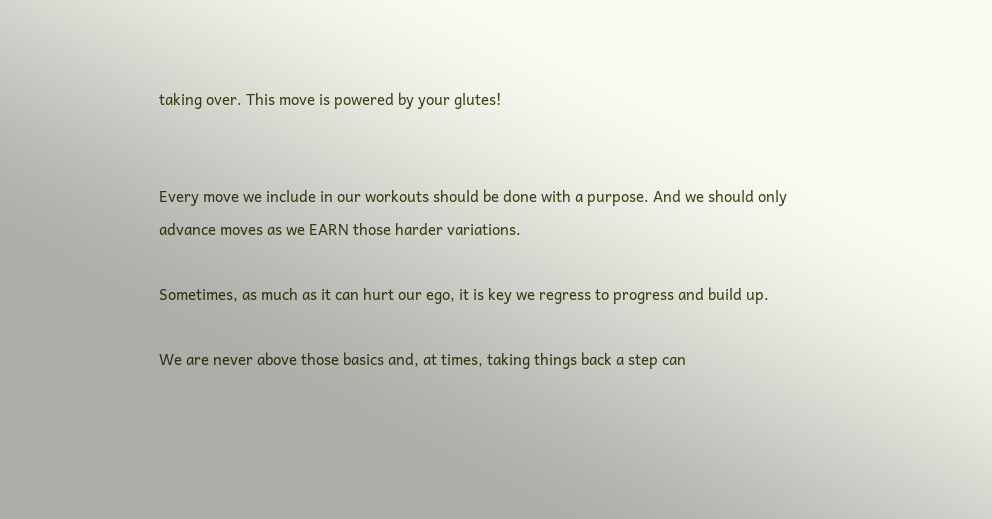taking over. This move is powered by your glutes!


Every move we include in our workouts should be done with a purpose. And we should only advance moves as we EARN those harder variations.

Sometimes, as much as it can hurt our ego, it is key we regress to progress and build up.

We are never above those basics and, at times, taking things back a step can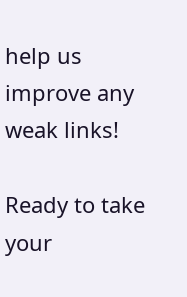help us improve any weak links!

Ready to take your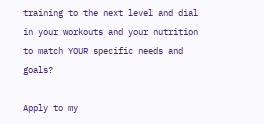training to the next level and dial in your workouts and your nutrition to match YOUR specific needs and goals?

Apply to my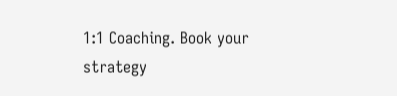1:1 Coaching. Book your strategy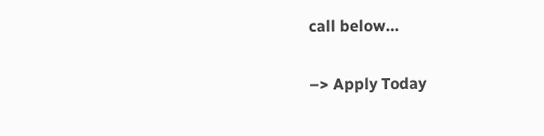call below…

–> Apply Today